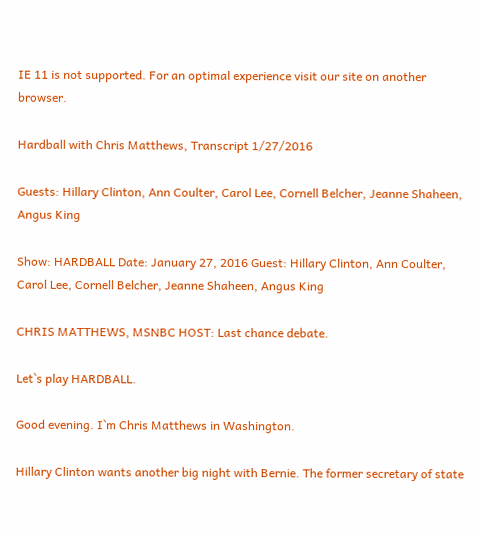IE 11 is not supported. For an optimal experience visit our site on another browser.

Hardball with Chris Matthews, Transcript 1/27/2016

Guests: Hillary Clinton, Ann Coulter, Carol Lee, Cornell Belcher, Jeanne Shaheen, Angus King

Show: HARDBALL Date: January 27, 2016 Guest: Hillary Clinton, Ann Coulter, Carol Lee, Cornell Belcher, Jeanne Shaheen, Angus King

CHRIS MATTHEWS, MSNBC HOST: Last chance debate.

Let`s play HARDBALL.

Good evening. I`m Chris Matthews in Washington.

Hillary Clinton wants another big night with Bernie. The former secretary of state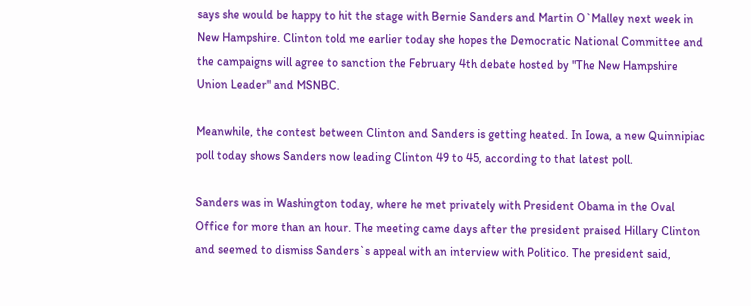says she would be happy to hit the stage with Bernie Sanders and Martin O`Malley next week in New Hampshire. Clinton told me earlier today she hopes the Democratic National Committee and the campaigns will agree to sanction the February 4th debate hosted by "The New Hampshire Union Leader" and MSNBC.

Meanwhile, the contest between Clinton and Sanders is getting heated. In Iowa, a new Quinnipiac poll today shows Sanders now leading Clinton 49 to 45, according to that latest poll.

Sanders was in Washington today, where he met privately with President Obama in the Oval Office for more than an hour. The meeting came days after the president praised Hillary Clinton and seemed to dismiss Sanders`s appeal with an interview with Politico. The president said,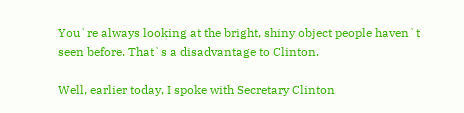You`re always looking at the bright, shiny object people haven`t seen before. That`s a disadvantage to Clinton.

Well, earlier today, I spoke with Secretary Clinton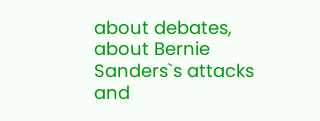about debates, about Bernie Sanders`s attacks and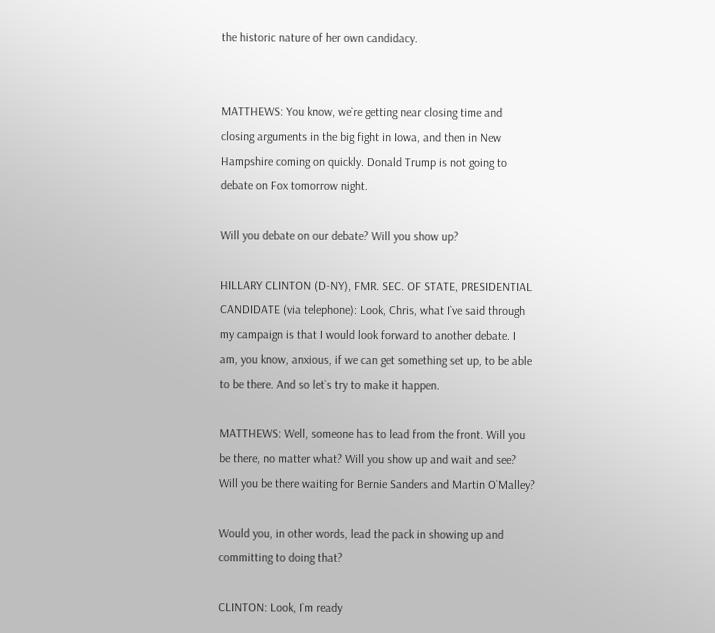the historic nature of her own candidacy.


MATTHEWS: You know, we`re getting near closing time and closing arguments in the big fight in Iowa, and then in New Hampshire coming on quickly. Donald Trump is not going to debate on Fox tomorrow night.

Will you debate on our debate? Will you show up?

HILLARY CLINTON (D-NY), FMR. SEC. OF STATE, PRESIDENTIAL CANDIDATE (via telephone): Look, Chris, what I`ve said through my campaign is that I would look forward to another debate. I am, you know, anxious, if we can get something set up, to be able to be there. And so let`s try to make it happen.

MATTHEWS: Well, someone has to lead from the front. Will you be there, no matter what? Will you show up and wait and see? Will you be there waiting for Bernie Sanders and Martin O`Malley?

Would you, in other words, lead the pack in showing up and committing to doing that?

CLINTON: Look, I`m ready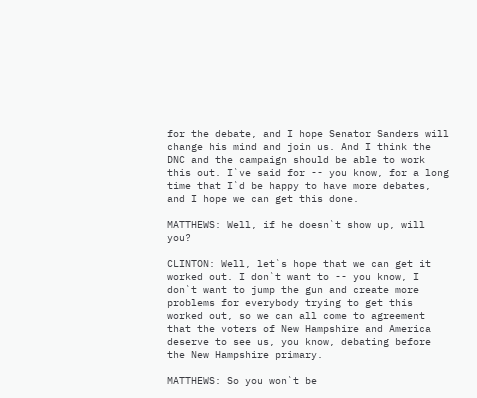for the debate, and I hope Senator Sanders will change his mind and join us. And I think the DNC and the campaign should be able to work this out. I`ve said for -- you know, for a long time that I`d be happy to have more debates, and I hope we can get this done.

MATTHEWS: Well, if he doesn`t show up, will you?

CLINTON: Well, let`s hope that we can get it worked out. I don`t want to -- you know, I don`t want to jump the gun and create more problems for everybody trying to get this worked out, so we can all come to agreement that the voters of New Hampshire and America deserve to see us, you know, debating before the New Hampshire primary.

MATTHEWS: So you won`t be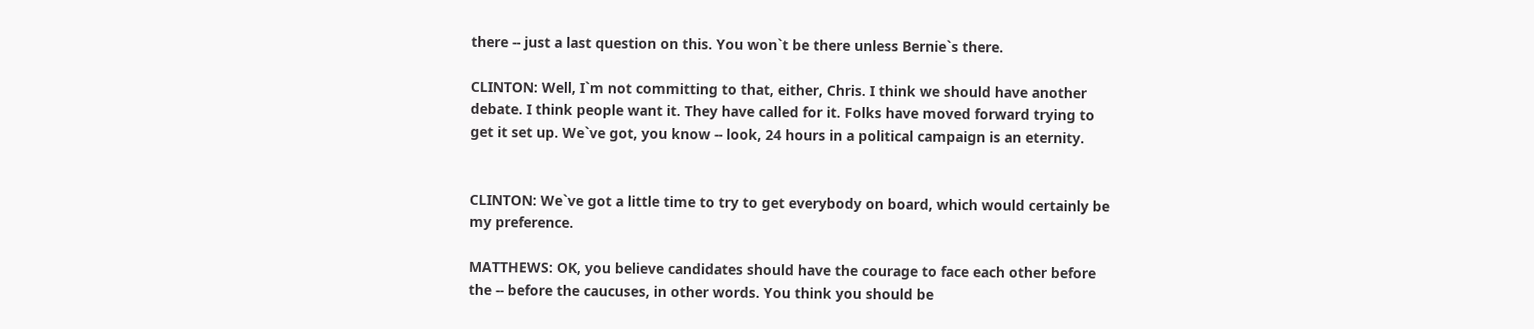there -- just a last question on this. You won`t be there unless Bernie`s there.

CLINTON: Well, I`m not committing to that, either, Chris. I think we should have another debate. I think people want it. They have called for it. Folks have moved forward trying to get it set up. We`ve got, you know -- look, 24 hours in a political campaign is an eternity.


CLINTON: We`ve got a little time to try to get everybody on board, which would certainly be my preference.

MATTHEWS: OK, you believe candidates should have the courage to face each other before the -- before the caucuses, in other words. You think you should be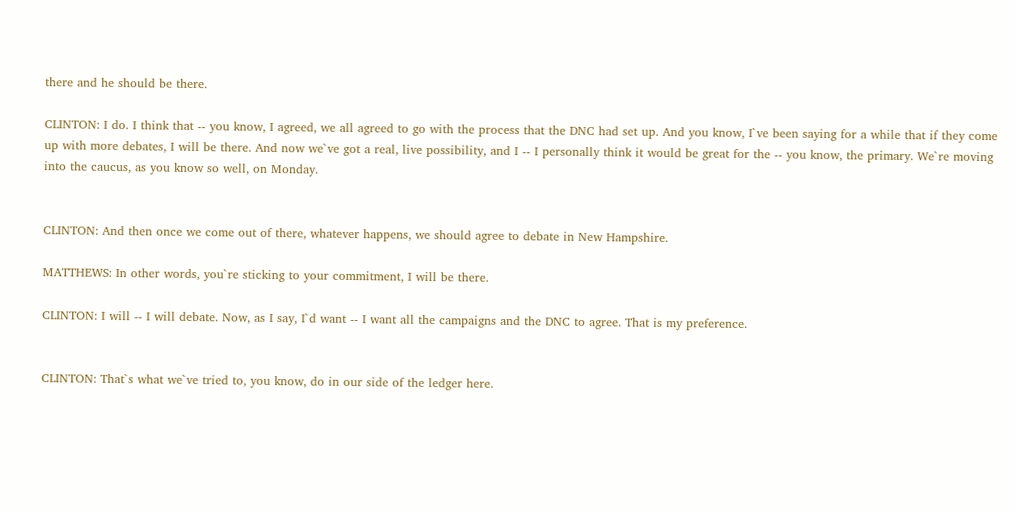there and he should be there.

CLINTON: I do. I think that -- you know, I agreed, we all agreed to go with the process that the DNC had set up. And you know, I`ve been saying for a while that if they come up with more debates, I will be there. And now we`ve got a real, live possibility, and I -- I personally think it would be great for the -- you know, the primary. We`re moving into the caucus, as you know so well, on Monday.


CLINTON: And then once we come out of there, whatever happens, we should agree to debate in New Hampshire.

MATTHEWS: In other words, you`re sticking to your commitment, I will be there.

CLINTON: I will -- I will debate. Now, as I say, I`d want -- I want all the campaigns and the DNC to agree. That is my preference.


CLINTON: That`s what we`ve tried to, you know, do in our side of the ledger here.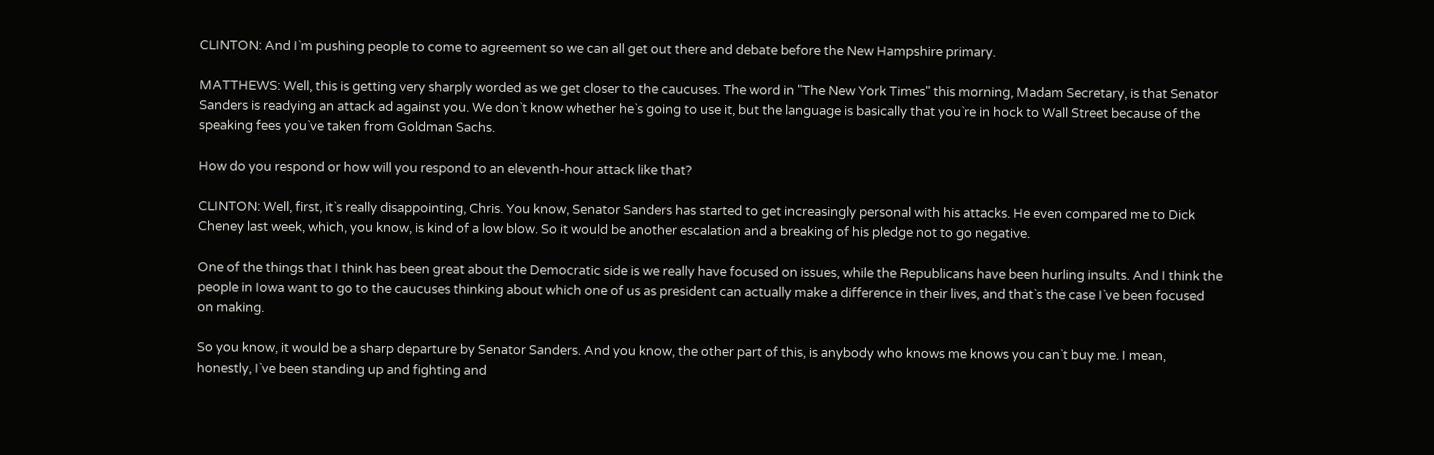CLINTON: And I`m pushing people to come to agreement so we can all get out there and debate before the New Hampshire primary.

MATTHEWS: Well, this is getting very sharply worded as we get closer to the caucuses. The word in "The New York Times" this morning, Madam Secretary, is that Senator Sanders is readying an attack ad against you. We don`t know whether he`s going to use it, but the language is basically that you`re in hock to Wall Street because of the speaking fees you`ve taken from Goldman Sachs.

How do you respond or how will you respond to an eleventh-hour attack like that?

CLINTON: Well, first, it`s really disappointing, Chris. You know, Senator Sanders has started to get increasingly personal with his attacks. He even compared me to Dick Cheney last week, which, you know, is kind of a low blow. So it would be another escalation and a breaking of his pledge not to go negative.

One of the things that I think has been great about the Democratic side is we really have focused on issues, while the Republicans have been hurling insults. And I think the people in Iowa want to go to the caucuses thinking about which one of us as president can actually make a difference in their lives, and that`s the case I`ve been focused on making.

So you know, it would be a sharp departure by Senator Sanders. And you know, the other part of this, is anybody who knows me knows you can`t buy me. I mean, honestly, I`ve been standing up and fighting and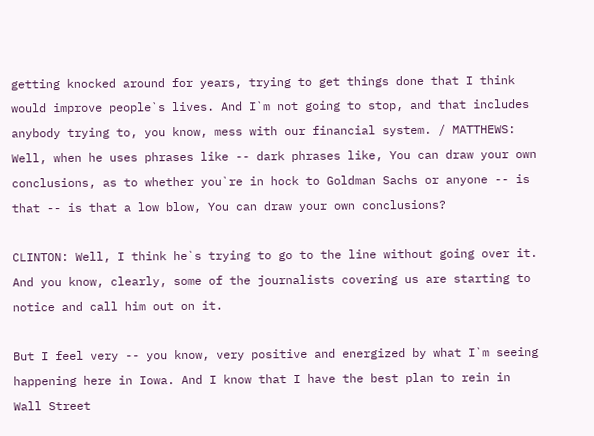getting knocked around for years, trying to get things done that I think would improve people`s lives. And I`m not going to stop, and that includes anybody trying to, you know, mess with our financial system. / MATTHEWS: Well, when he uses phrases like -- dark phrases like, You can draw your own conclusions, as to whether you`re in hock to Goldman Sachs or anyone -- is that -- is that a low blow, You can draw your own conclusions?

CLINTON: Well, I think he`s trying to go to the line without going over it. And you know, clearly, some of the journalists covering us are starting to notice and call him out on it.

But I feel very -- you know, very positive and energized by what I`m seeing happening here in Iowa. And I know that I have the best plan to rein in Wall Street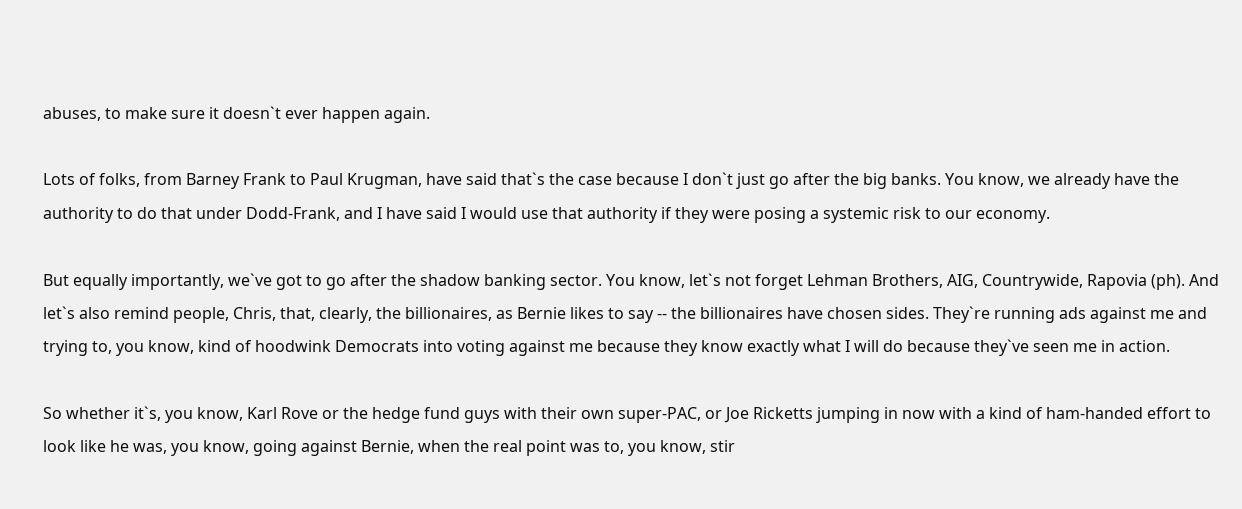abuses, to make sure it doesn`t ever happen again.

Lots of folks, from Barney Frank to Paul Krugman, have said that`s the case because I don`t just go after the big banks. You know, we already have the authority to do that under Dodd-Frank, and I have said I would use that authority if they were posing a systemic risk to our economy.

But equally importantly, we`ve got to go after the shadow banking sector. You know, let`s not forget Lehman Brothers, AIG, Countrywide, Rapovia (ph). And let`s also remind people, Chris, that, clearly, the billionaires, as Bernie likes to say -- the billionaires have chosen sides. They`re running ads against me and trying to, you know, kind of hoodwink Democrats into voting against me because they know exactly what I will do because they`ve seen me in action.

So whether it`s, you know, Karl Rove or the hedge fund guys with their own super-PAC, or Joe Ricketts jumping in now with a kind of ham-handed effort to look like he was, you know, going against Bernie, when the real point was to, you know, stir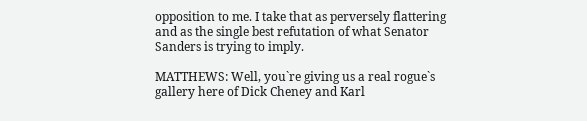opposition to me. I take that as perversely flattering and as the single best refutation of what Senator Sanders is trying to imply.

MATTHEWS: Well, you`re giving us a real rogue`s gallery here of Dick Cheney and Karl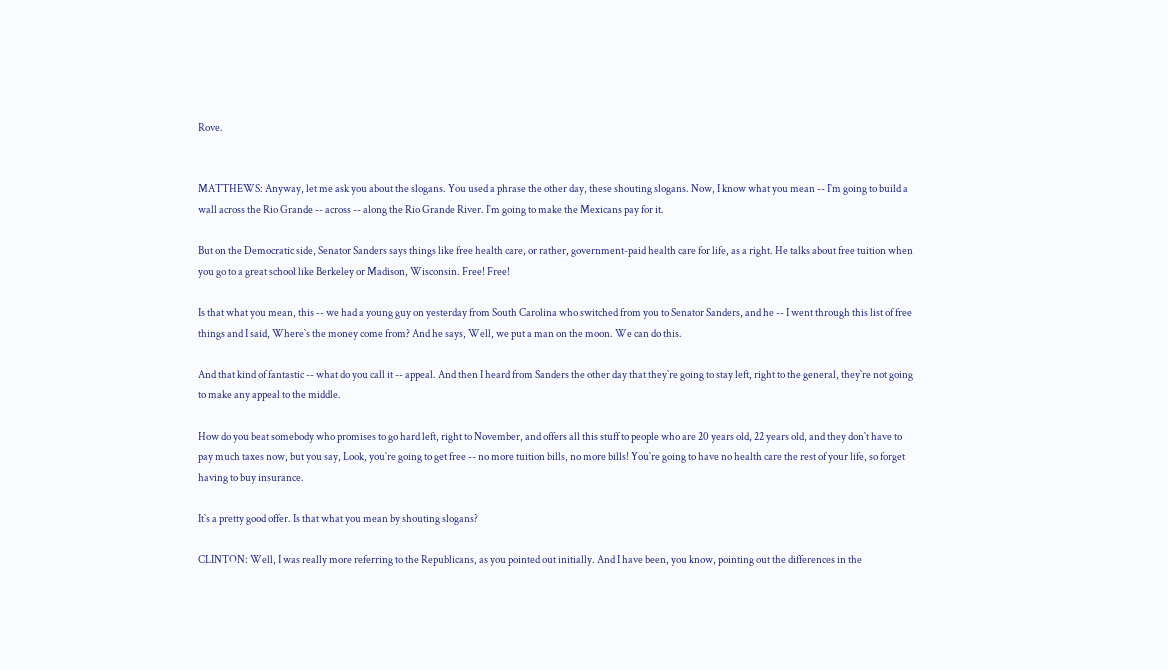Rove.


MATTHEWS: Anyway, let me ask you about the slogans. You used a phrase the other day, these shouting slogans. Now, I know what you mean -- I`m going to build a wall across the Rio Grande -- across -- along the Rio Grande River. I`m going to make the Mexicans pay for it.

But on the Democratic side, Senator Sanders says things like free health care, or rather, government-paid health care for life, as a right. He talks about free tuition when you go to a great school like Berkeley or Madison, Wisconsin. Free! Free!

Is that what you mean, this -- we had a young guy on yesterday from South Carolina who switched from you to Senator Sanders, and he -- I went through this list of free things and I said, Where`s the money come from? And he says, Well, we put a man on the moon. We can do this.

And that kind of fantastic -- what do you call it -- appeal. And then I heard from Sanders the other day that they`re going to stay left, right to the general, they`re not going to make any appeal to the middle.

How do you beat somebody who promises to go hard left, right to November, and offers all this stuff to people who are 20 years old, 22 years old, and they don`t have to pay much taxes now, but you say, Look, you`re going to get free -- no more tuition bills, no more bills! You`re going to have no health care the rest of your life, so forget having to buy insurance.

It`s a pretty good offer. Is that what you mean by shouting slogans?

CLINTON: Well, I was really more referring to the Republicans, as you pointed out initially. And I have been, you know, pointing out the differences in the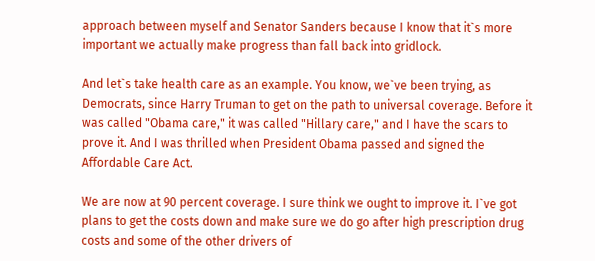approach between myself and Senator Sanders because I know that it`s more important we actually make progress than fall back into gridlock.

And let`s take health care as an example. You know, we`ve been trying, as Democrats, since Harry Truman to get on the path to universal coverage. Before it was called "Obama care," it was called "Hillary care," and I have the scars to prove it. And I was thrilled when President Obama passed and signed the Affordable Care Act.

We are now at 90 percent coverage. I sure think we ought to improve it. I`ve got plans to get the costs down and make sure we do go after high prescription drug costs and some of the other drivers of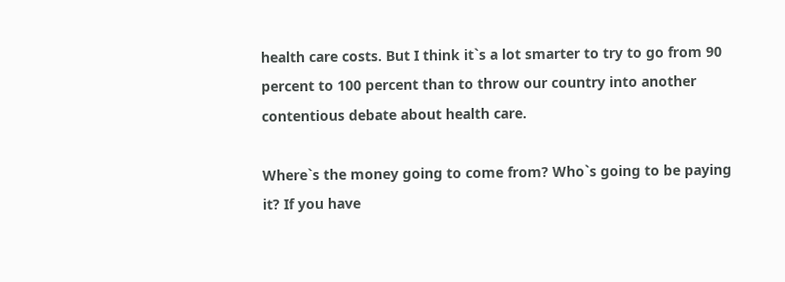health care costs. But I think it`s a lot smarter to try to go from 90 percent to 100 percent than to throw our country into another contentious debate about health care.

Where`s the money going to come from? Who`s going to be paying it? If you have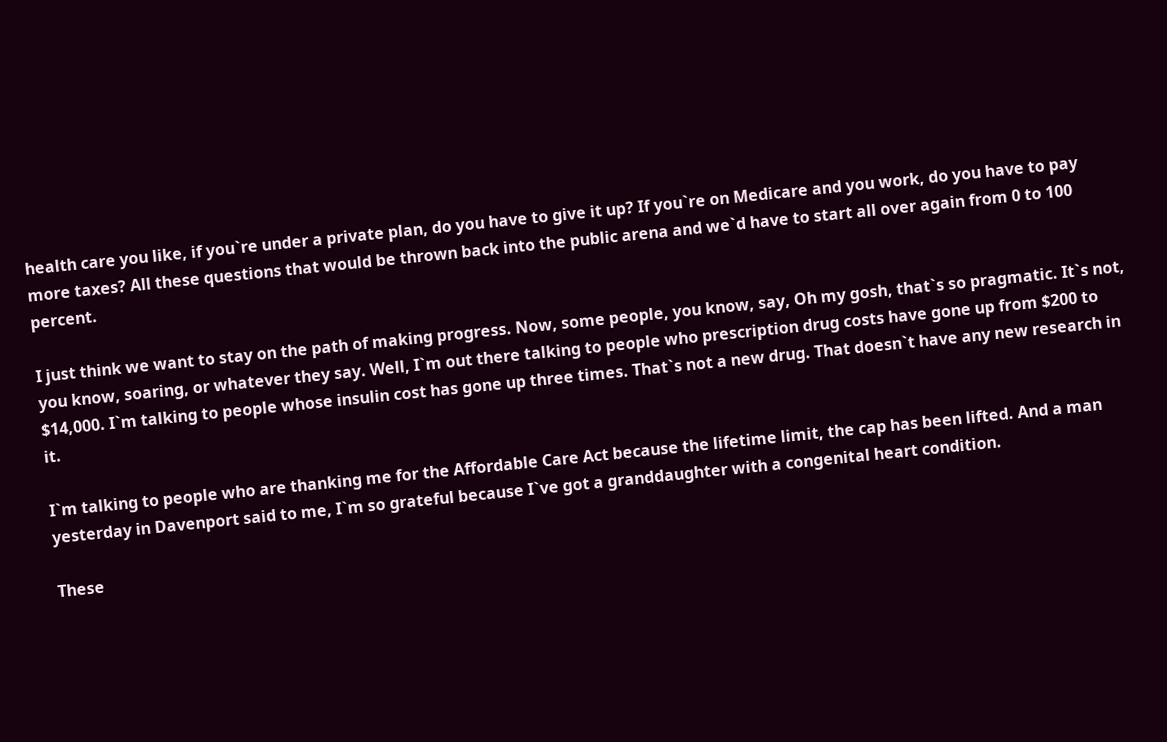health care you like, if you`re under a private plan, do you have to give it up? If you`re on Medicare and you work, do you have to pay more taxes? All these questions that would be thrown back into the public arena and we`d have to start all over again from 0 to 100 percent.

I just think we want to stay on the path of making progress. Now, some people, you know, say, Oh my gosh, that`s so pragmatic. It`s not, you know, soaring, or whatever they say. Well, I`m out there talking to people who prescription drug costs have gone up from $200 to $14,000. I`m talking to people whose insulin cost has gone up three times. That`s not a new drug. That doesn`t have any new research in it.

I`m talking to people who are thanking me for the Affordable Care Act because the lifetime limit, the cap has been lifted. And a man yesterday in Davenport said to me, I`m so grateful because I`ve got a granddaughter with a congenital heart condition.

These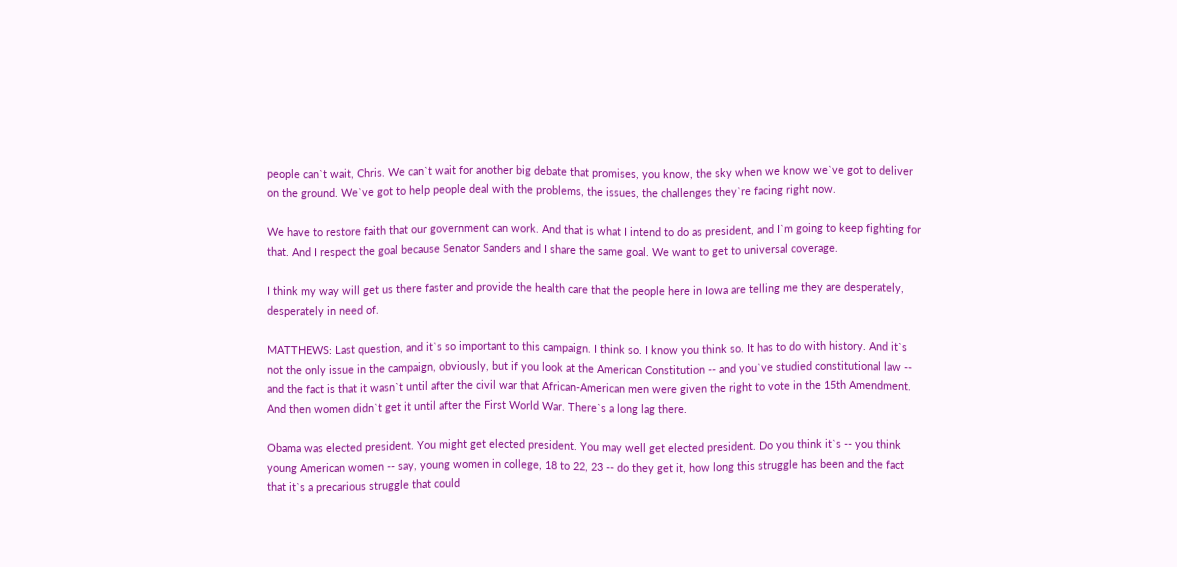people can`t wait, Chris. We can`t wait for another big debate that promises, you know, the sky when we know we`ve got to deliver on the ground. We`ve got to help people deal with the problems, the issues, the challenges they`re facing right now.

We have to restore faith that our government can work. And that is what I intend to do as president, and I`m going to keep fighting for that. And I respect the goal because Senator Sanders and I share the same goal. We want to get to universal coverage.

I think my way will get us there faster and provide the health care that the people here in Iowa are telling me they are desperately, desperately in need of.

MATTHEWS: Last question, and it`s so important to this campaign. I think so. I know you think so. It has to do with history. And it`s not the only issue in the campaign, obviously, but if you look at the American Constitution -- and you`ve studied constitutional law -- and the fact is that it wasn`t until after the civil war that African-American men were given the right to vote in the 15th Amendment. And then women didn`t get it until after the First World War. There`s a long lag there.

Obama was elected president. You might get elected president. You may well get elected president. Do you think it`s -- you think young American women -- say, young women in college, 18 to 22, 23 -- do they get it, how long this struggle has been and the fact that it`s a precarious struggle that could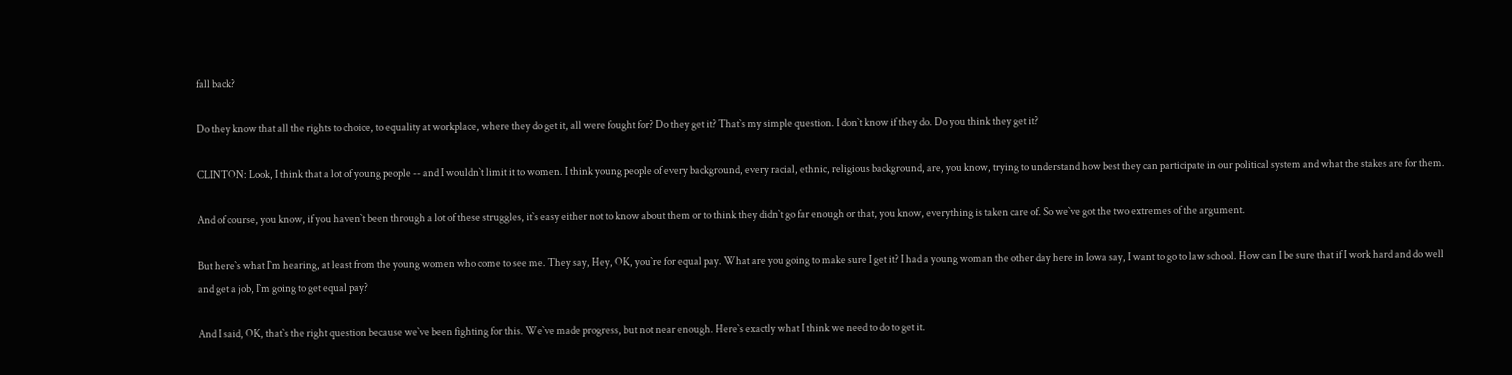fall back?

Do they know that all the rights to choice, to equality at workplace, where they do get it, all were fought for? Do they get it? That`s my simple question. I don`t know if they do. Do you think they get it?

CLINTON: Look, I think that a lot of young people -- and I wouldn`t limit it to women. I think young people of every background, every racial, ethnic, religious background, are, you know, trying to understand how best they can participate in our political system and what the stakes are for them.

And of course, you know, if you haven`t been through a lot of these struggles, it`s easy either not to know about them or to think they didn`t go far enough or that, you know, everything is taken care of. So we`ve got the two extremes of the argument.

But here`s what I`m hearing, at least from the young women who come to see me. They say, Hey, OK, you`re for equal pay. What are you going to make sure I get it? I had a young woman the other day here in Iowa say, I want to go to law school. How can I be sure that if I work hard and do well and get a job, I`m going to get equal pay?

And I said, OK, that`s the right question because we`ve been fighting for this. We`ve made progress, but not near enough. Here`s exactly what I think we need to do to get it.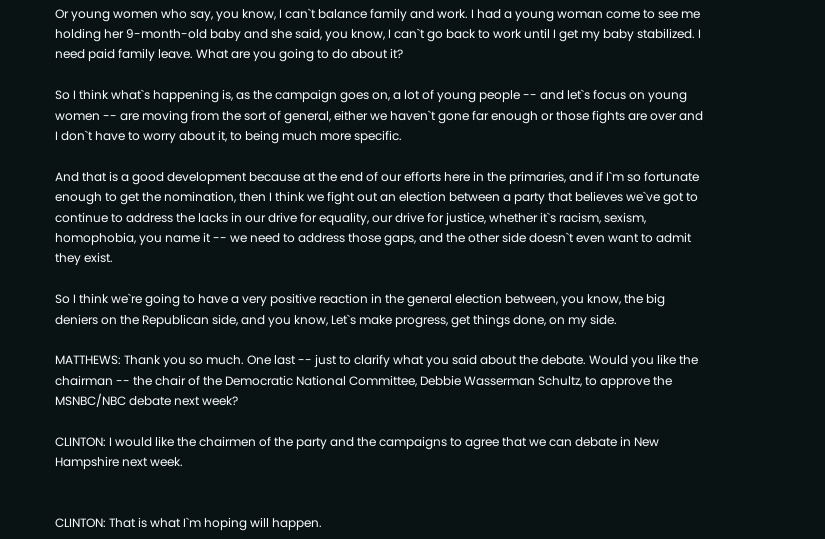Or young women who say, you know, I can`t balance family and work. I had a young woman come to see me holding her 9-month-old baby and she said, you know, I can`t go back to work until I get my baby stabilized. I need paid family leave. What are you going to do about it?

So I think what`s happening is, as the campaign goes on, a lot of young people -- and let`s focus on young women -- are moving from the sort of general, either we haven`t gone far enough or those fights are over and I don`t have to worry about it, to being much more specific.

And that is a good development because at the end of our efforts here in the primaries, and if I`m so fortunate enough to get the nomination, then I think we fight out an election between a party that believes we`ve got to continue to address the lacks in our drive for equality, our drive for justice, whether it`s racism, sexism, homophobia, you name it -- we need to address those gaps, and the other side doesn`t even want to admit they exist.

So I think we`re going to have a very positive reaction in the general election between, you know, the big deniers on the Republican side, and you know, Let`s make progress, get things done, on my side.

MATTHEWS: Thank you so much. One last -- just to clarify what you said about the debate. Would you like the chairman -- the chair of the Democratic National Committee, Debbie Wasserman Schultz, to approve the MSNBC/NBC debate next week?

CLINTON: I would like the chairmen of the party and the campaigns to agree that we can debate in New Hampshire next week.


CLINTON: That is what I`m hoping will happen.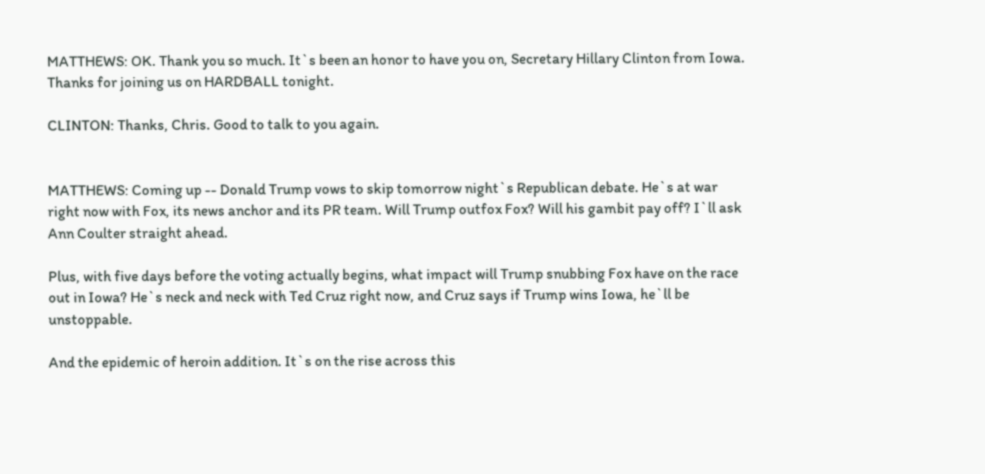MATTHEWS: OK. Thank you so much. It`s been an honor to have you on, Secretary Hillary Clinton from Iowa. Thanks for joining us on HARDBALL tonight.

CLINTON: Thanks, Chris. Good to talk to you again.


MATTHEWS: Coming up -- Donald Trump vows to skip tomorrow night`s Republican debate. He`s at war right now with Fox, its news anchor and its PR team. Will Trump outfox Fox? Will his gambit pay off? I`ll ask Ann Coulter straight ahead.

Plus, with five days before the voting actually begins, what impact will Trump snubbing Fox have on the race out in Iowa? He`s neck and neck with Ted Cruz right now, and Cruz says if Trump wins Iowa, he`ll be unstoppable.

And the epidemic of heroin addition. It`s on the rise across this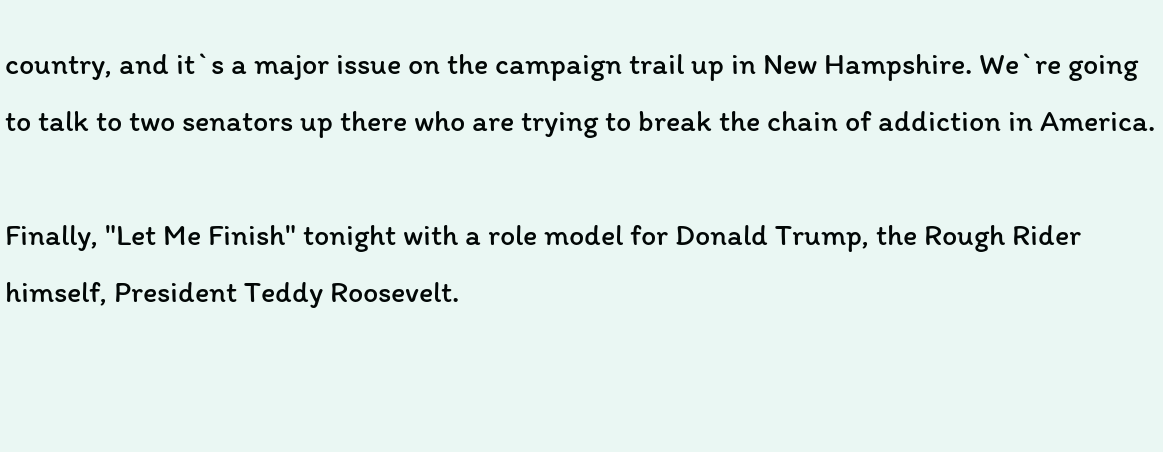country, and it`s a major issue on the campaign trail up in New Hampshire. We`re going to talk to two senators up there who are trying to break the chain of addiction in America.

Finally, "Let Me Finish" tonight with a role model for Donald Trump, the Rough Rider himself, President Teddy Roosevelt.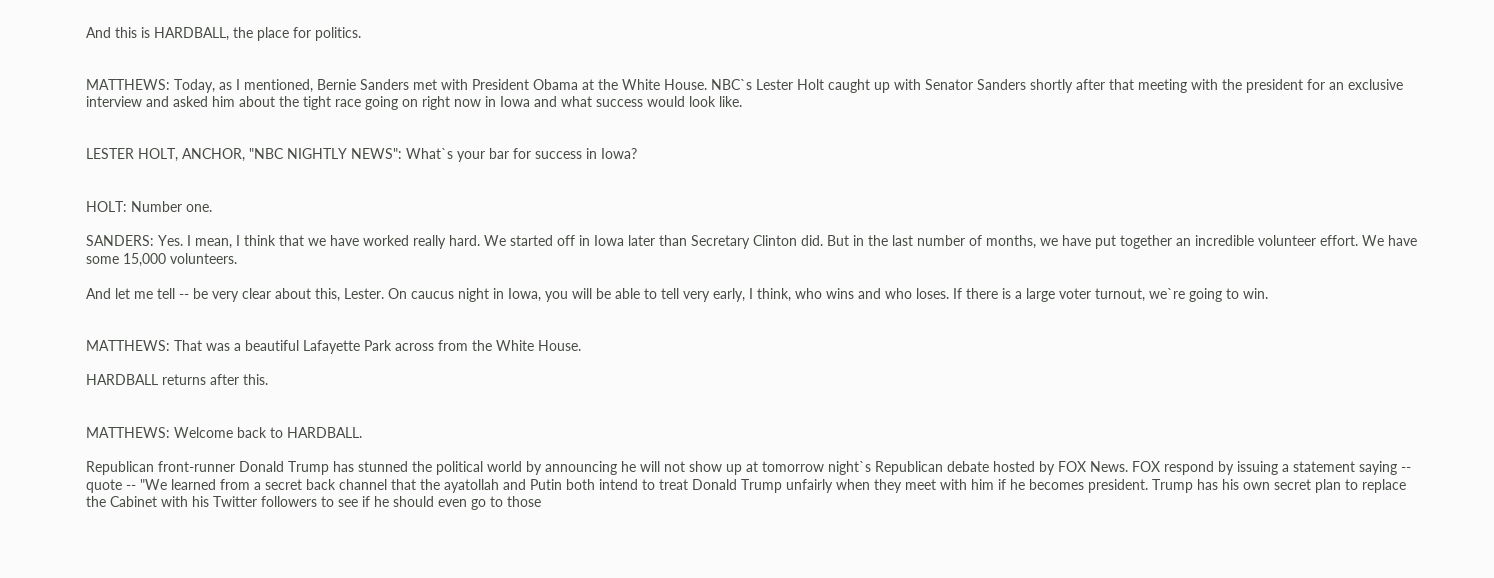And this is HARDBALL, the place for politics.


MATTHEWS: Today, as I mentioned, Bernie Sanders met with President Obama at the White House. NBC`s Lester Holt caught up with Senator Sanders shortly after that meeting with the president for an exclusive interview and asked him about the tight race going on right now in Iowa and what success would look like.


LESTER HOLT, ANCHOR, "NBC NIGHTLY NEWS": What`s your bar for success in Iowa?


HOLT: Number one.

SANDERS: Yes. I mean, I think that we have worked really hard. We started off in Iowa later than Secretary Clinton did. But in the last number of months, we have put together an incredible volunteer effort. We have some 15,000 volunteers.

And let me tell -- be very clear about this, Lester. On caucus night in Iowa, you will be able to tell very early, I think, who wins and who loses. If there is a large voter turnout, we`re going to win.


MATTHEWS: That was a beautiful Lafayette Park across from the White House.

HARDBALL returns after this.


MATTHEWS: Welcome back to HARDBALL.

Republican front-runner Donald Trump has stunned the political world by announcing he will not show up at tomorrow night`s Republican debate hosted by FOX News. FOX respond by issuing a statement saying -- quote -- "We learned from a secret back channel that the ayatollah and Putin both intend to treat Donald Trump unfairly when they meet with him if he becomes president. Trump has his own secret plan to replace the Cabinet with his Twitter followers to see if he should even go to those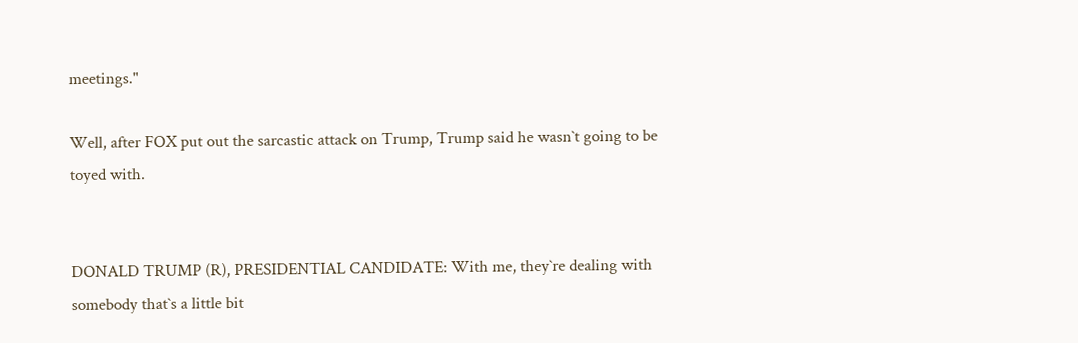meetings."

Well, after FOX put out the sarcastic attack on Trump, Trump said he wasn`t going to be toyed with.


DONALD TRUMP (R), PRESIDENTIAL CANDIDATE: With me, they`re dealing with somebody that`s a little bit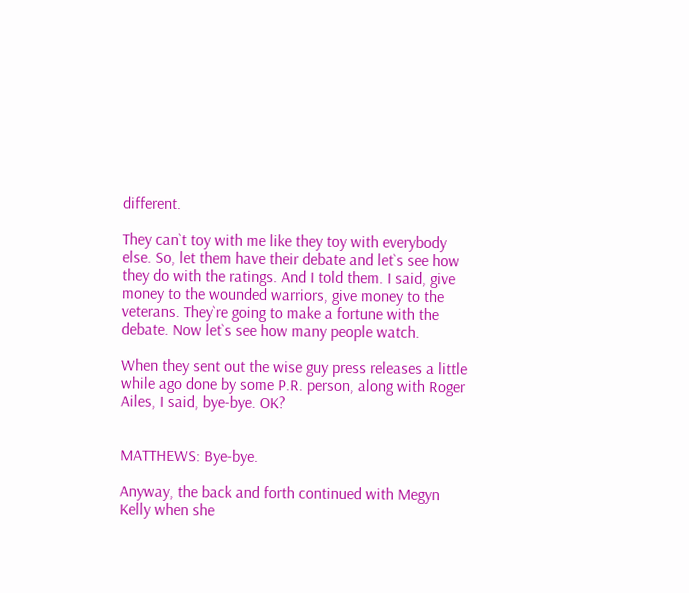different.

They can`t toy with me like they toy with everybody else. So, let them have their debate and let`s see how they do with the ratings. And I told them. I said, give money to the wounded warriors, give money to the veterans. They`re going to make a fortune with the debate. Now let`s see how many people watch.

When they sent out the wise guy press releases a little while ago done by some P.R. person, along with Roger Ailes, I said, bye-bye. OK?


MATTHEWS: Bye-bye.

Anyway, the back and forth continued with Megyn Kelly when she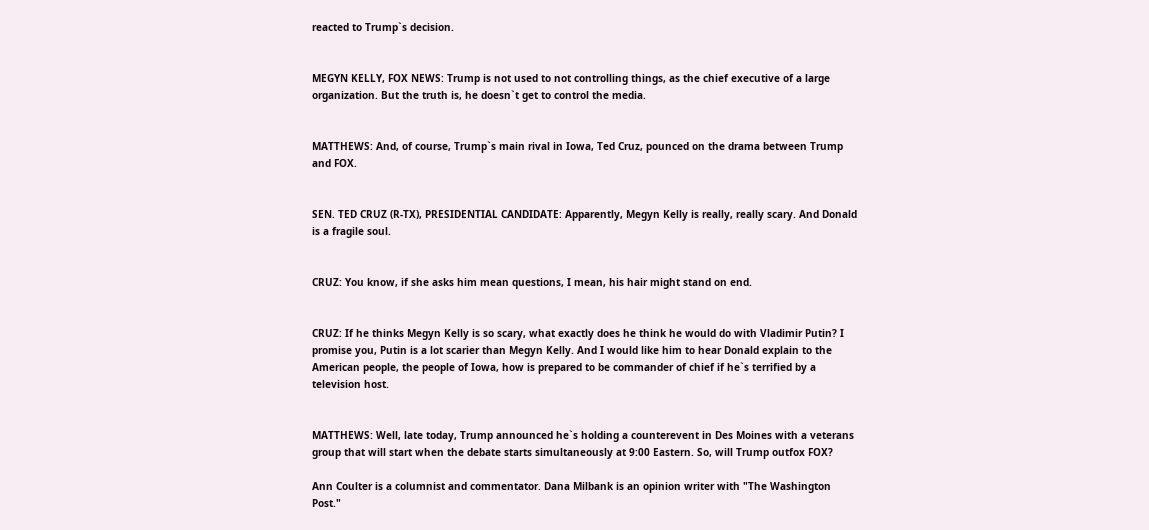reacted to Trump`s decision.


MEGYN KELLY, FOX NEWS: Trump is not used to not controlling things, as the chief executive of a large organization. But the truth is, he doesn`t get to control the media.


MATTHEWS: And, of course, Trump`s main rival in Iowa, Ted Cruz, pounced on the drama between Trump and FOX.


SEN. TED CRUZ (R-TX), PRESIDENTIAL CANDIDATE: Apparently, Megyn Kelly is really, really scary. And Donald is a fragile soul.


CRUZ: You know, if she asks him mean questions, I mean, his hair might stand on end.


CRUZ: If he thinks Megyn Kelly is so scary, what exactly does he think he would do with Vladimir Putin? I promise you, Putin is a lot scarier than Megyn Kelly. And I would like him to hear Donald explain to the American people, the people of Iowa, how is prepared to be commander of chief if he`s terrified by a television host.


MATTHEWS: Well, late today, Trump announced he`s holding a counterevent in Des Moines with a veterans group that will start when the debate starts simultaneously at 9:00 Eastern. So, will Trump outfox FOX?

Ann Coulter is a columnist and commentator. Dana Milbank is an opinion writer with "The Washington Post."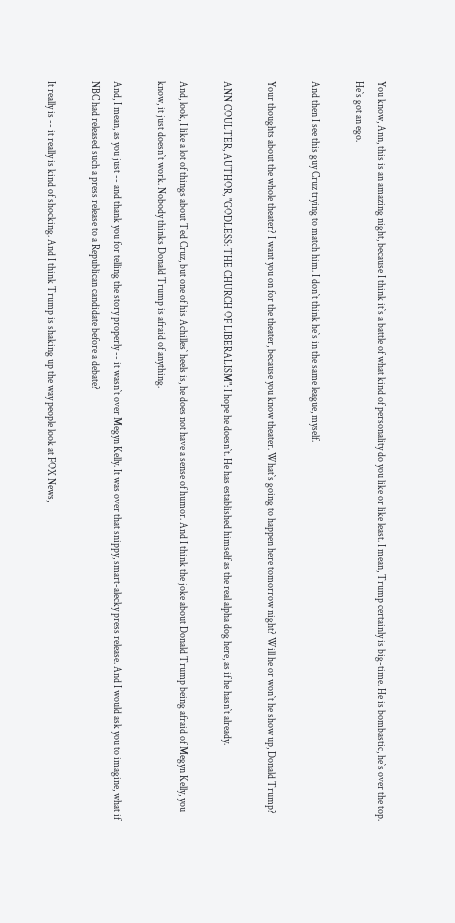You know, Ann, this is an amazing night, because I think it`s a battle of what kind of personality do you like or like least. I mean, Trump certainly is big-time. He is bombastic, he`s over the top. He`s got an ego.

And then I see this guy Cruz trying to match him. I don`t think he`s in the same league, myself.

Your thoughts about the whole theater? I want you on for the theater, because you know theater. What`s going to happen here tomorrow night? Will he or won`t he show up, Donald Trump?

ANN COULTER, AUTHOR, "GODLESS: THE CHURCH OF LIBERALISM": I hope he doesn`t. He has established himself as the real alpha dog here, as if he hasn`t already.

And, look, I like a lot of things about Ted Cruz, but one of his Achilles` heels is, he does not have a sense of humor. And I think the joke about Donald Trump being afraid of Megyn Kelly, you know, it just doesn`t work. Nobody thinks Donald Trump is afraid of anything.

And, I mean, as you just -- and thank you for telling the story properly -- it wasn`t over Megyn Kelly. It was over that snippy, smart-alecky press release. And I would ask you to imagine, what if NBC had released such a press release to a Republican candidate before a debate?

It really is -- it really is kind of shocking. And I think Trump is shaking up the way people look at FOX News,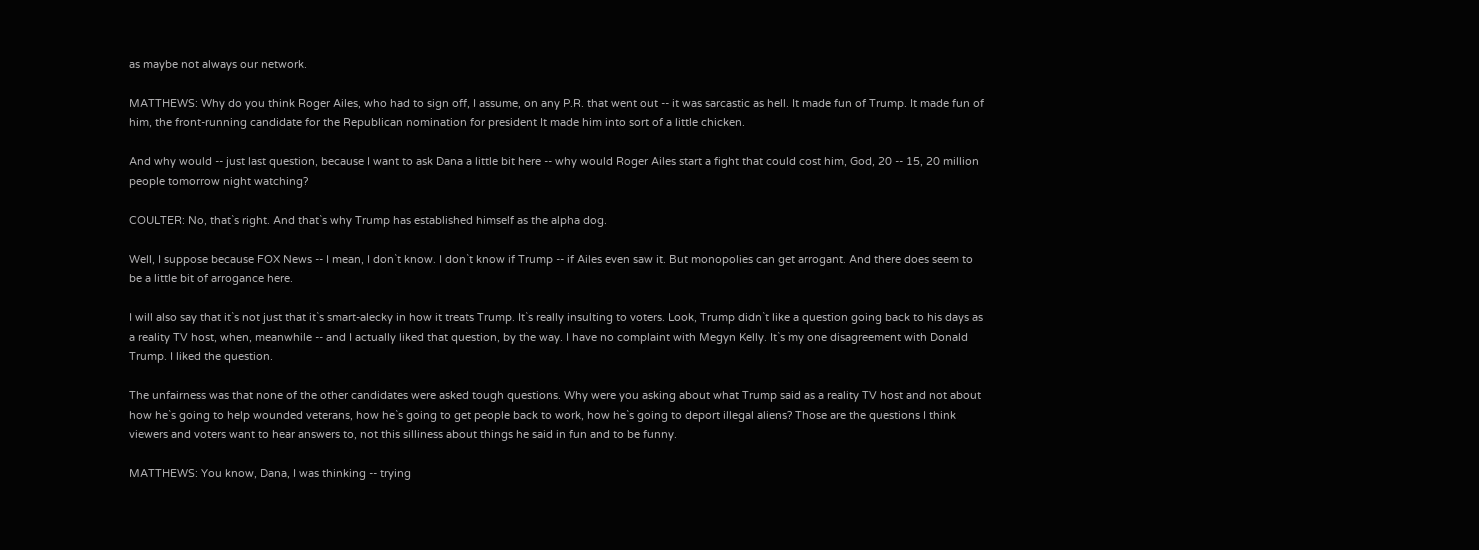as maybe not always our network.

MATTHEWS: Why do you think Roger Ailes, who had to sign off, I assume, on any P.R. that went out -- it was sarcastic as hell. It made fun of Trump. It made fun of him, the front-running candidate for the Republican nomination for president It made him into sort of a little chicken.

And why would -- just last question, because I want to ask Dana a little bit here -- why would Roger Ailes start a fight that could cost him, God, 20 -- 15, 20 million people tomorrow night watching?

COULTER: No, that`s right. And that`s why Trump has established himself as the alpha dog.

Well, I suppose because FOX News -- I mean, I don`t know. I don`t know if Trump -- if Ailes even saw it. But monopolies can get arrogant. And there does seem to be a little bit of arrogance here.

I will also say that it`s not just that it`s smart-alecky in how it treats Trump. It`s really insulting to voters. Look, Trump didn`t like a question going back to his days as a reality TV host, when, meanwhile -- and I actually liked that question, by the way. I have no complaint with Megyn Kelly. It`s my one disagreement with Donald Trump. I liked the question.

The unfairness was that none of the other candidates were asked tough questions. Why were you asking about what Trump said as a reality TV host and not about how he`s going to help wounded veterans, how he`s going to get people back to work, how he`s going to deport illegal aliens? Those are the questions I think viewers and voters want to hear answers to, not this silliness about things he said in fun and to be funny.

MATTHEWS: You know, Dana, I was thinking -- trying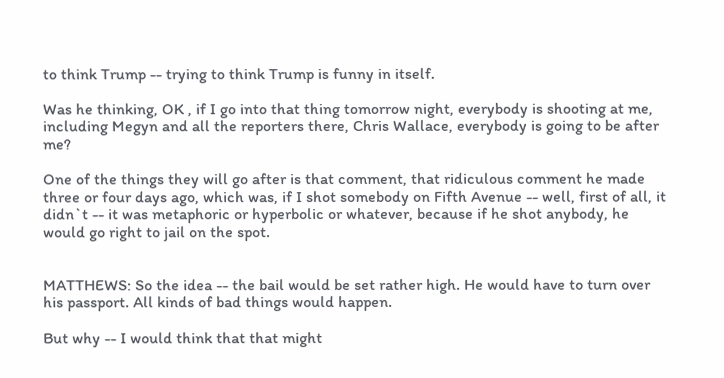to think Trump -- trying to think Trump is funny in itself.

Was he thinking, OK , if I go into that thing tomorrow night, everybody is shooting at me, including Megyn and all the reporters there, Chris Wallace, everybody is going to be after me?

One of the things they will go after is that comment, that ridiculous comment he made three or four days ago, which was, if I shot somebody on Fifth Avenue -- well, first of all, it didn`t -- it was metaphoric or hyperbolic or whatever, because if he shot anybody, he would go right to jail on the spot.


MATTHEWS: So the idea -- the bail would be set rather high. He would have to turn over his passport. All kinds of bad things would happen.

But why -- I would think that that might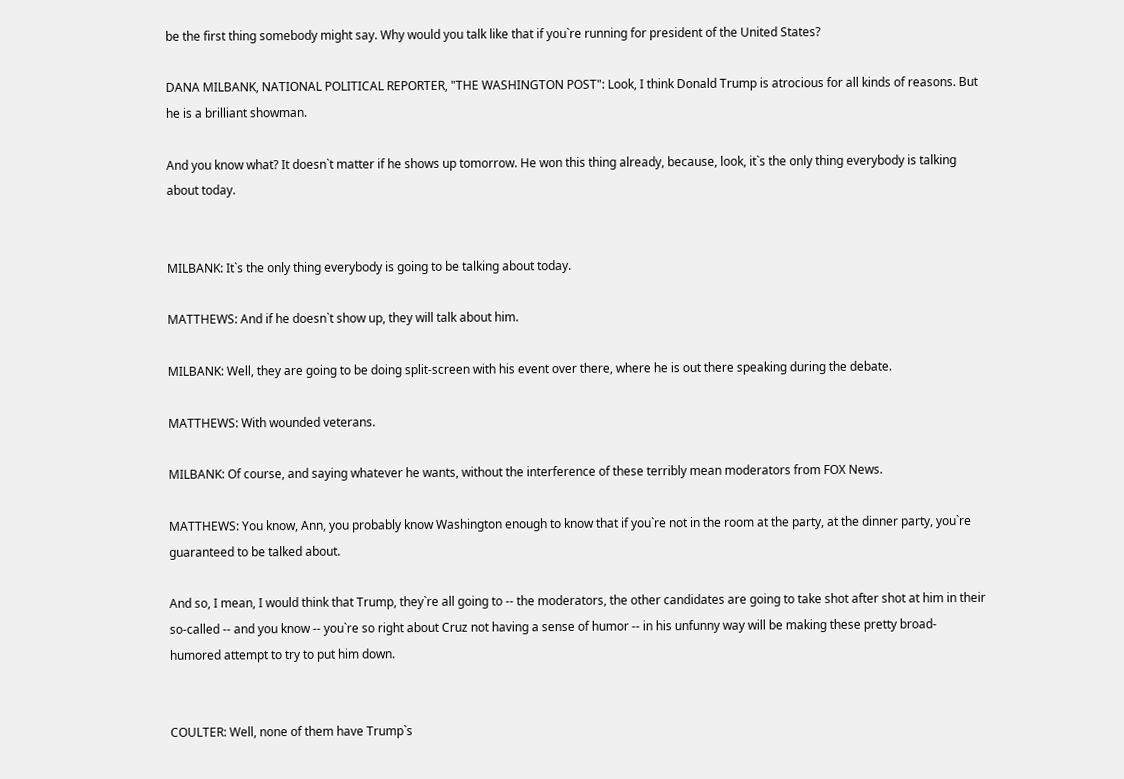be the first thing somebody might say. Why would you talk like that if you`re running for president of the United States?

DANA MILBANK, NATIONAL POLITICAL REPORTER, "THE WASHINGTON POST": Look, I think Donald Trump is atrocious for all kinds of reasons. But he is a brilliant showman.

And you know what? It doesn`t matter if he shows up tomorrow. He won this thing already, because, look, it`s the only thing everybody is talking about today.


MILBANK: It`s the only thing everybody is going to be talking about today.

MATTHEWS: And if he doesn`t show up, they will talk about him.

MILBANK: Well, they are going to be doing split-screen with his event over there, where he is out there speaking during the debate.

MATTHEWS: With wounded veterans.

MILBANK: Of course, and saying whatever he wants, without the interference of these terribly mean moderators from FOX News.

MATTHEWS: You know, Ann, you probably know Washington enough to know that if you`re not in the room at the party, at the dinner party, you`re guaranteed to be talked about.

And so, I mean, I would think that Trump, they`re all going to -- the moderators, the other candidates are going to take shot after shot at him in their so-called -- and you know -- you`re so right about Cruz not having a sense of humor -- in his unfunny way will be making these pretty broad- humored attempt to try to put him down.


COULTER: Well, none of them have Trump`s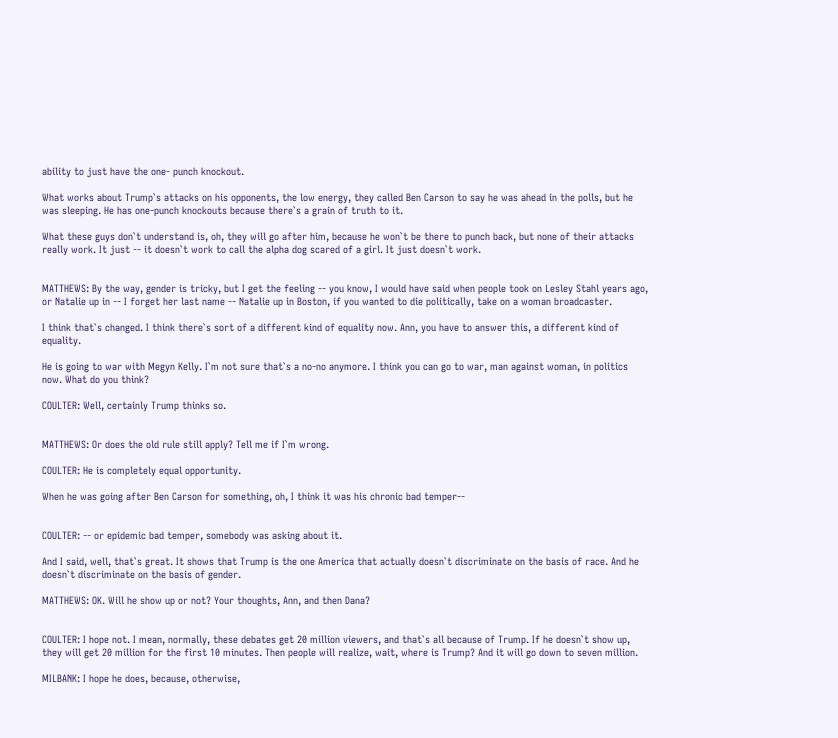ability to just have the one- punch knockout.

What works about Trump`s attacks on his opponents, the low energy, they called Ben Carson to say he was ahead in the polls, but he was sleeping. He has one-punch knockouts because there`s a grain of truth to it.

What these guys don`t understand is, oh, they will go after him, because he won`t be there to punch back, but none of their attacks really work. It just -- it doesn`t work to call the alpha dog scared of a girl. It just doesn`t work.


MATTHEWS: By the way, gender is tricky, but I get the feeling -- you know, I would have said when people took on Lesley Stahl years ago, or Natalie up in -- I forget her last name -- Natalie up in Boston, if you wanted to die politically, take on a woman broadcaster.

I think that`s changed. I think there`s sort of a different kind of equality now. Ann, you have to answer this, a different kind of equality.

He is going to war with Megyn Kelly. I`m not sure that`s a no-no anymore. I think you can go to war, man against woman, in politics now. What do you think?

COULTER: Well, certainly Trump thinks so.


MATTHEWS: Or does the old rule still apply? Tell me if I`m wrong.

COULTER: He is completely equal opportunity.

When he was going after Ben Carson for something, oh, I think it was his chronic bad temper--


COULTER: -- or epidemic bad temper, somebody was asking about it.

And I said, well, that`s great. It shows that Trump is the one America that actually doesn`t discriminate on the basis of race. And he doesn`t discriminate on the basis of gender.

MATTHEWS: OK. Will he show up or not? Your thoughts, Ann, and then Dana?


COULTER: I hope not. I mean, normally, these debates get 20 million viewers, and that`s all because of Trump. If he doesn`t show up, they will get 20 million for the first 10 minutes. Then people will realize, wait, where is Trump? And it will go down to seven million.

MILBANK: I hope he does, because, otherwise,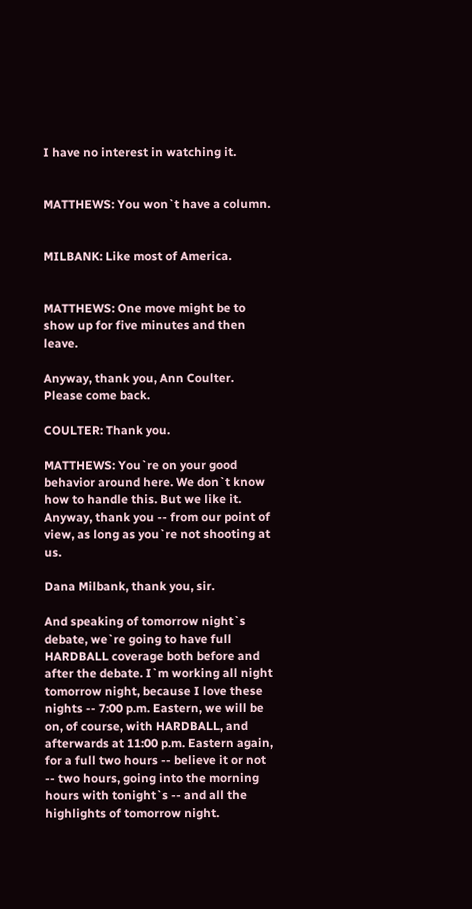I have no interest in watching it.


MATTHEWS: You won`t have a column.


MILBANK: Like most of America.


MATTHEWS: One move might be to show up for five minutes and then leave.

Anyway, thank you, Ann Coulter. Please come back.

COULTER: Thank you.

MATTHEWS: You`re on your good behavior around here. We don`t know how to handle this. But we like it. Anyway, thank you -- from our point of view, as long as you`re not shooting at us.

Dana Milbank, thank you, sir.

And speaking of tomorrow night`s debate, we`re going to have full HARDBALL coverage both before and after the debate. I`m working all night tomorrow night, because I love these nights -- 7:00 p.m. Eastern, we will be on, of course, with HARDBALL, and afterwards at 11:00 p.m. Eastern again, for a full two hours -- believe it or not -- two hours, going into the morning hours with tonight`s -- and all the highlights of tomorrow night.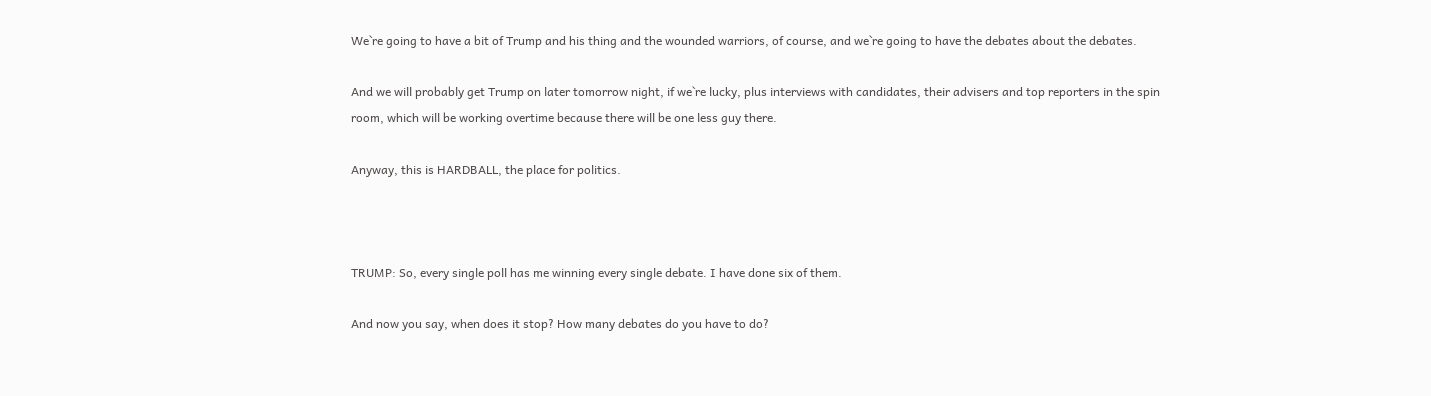We`re going to have a bit of Trump and his thing and the wounded warriors, of course, and we`re going to have the debates about the debates.

And we will probably get Trump on later tomorrow night, if we`re lucky, plus interviews with candidates, their advisers and top reporters in the spin room, which will be working overtime because there will be one less guy there.

Anyway, this is HARDBALL, the place for politics.



TRUMP: So, every single poll has me winning every single debate. I have done six of them.

And now you say, when does it stop? How many debates do you have to do?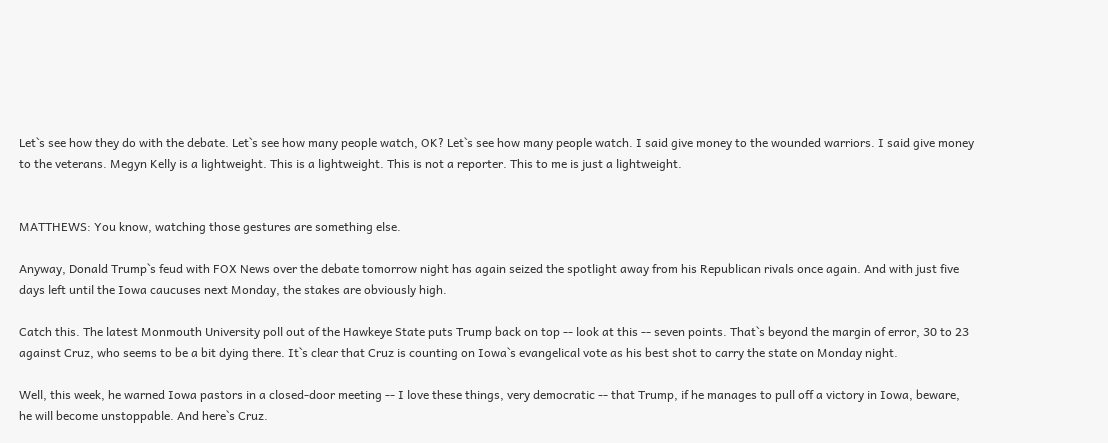Let`s see how they do with the debate. Let`s see how many people watch, OK? Let`s see how many people watch. I said give money to the wounded warriors. I said give money to the veterans. Megyn Kelly is a lightweight. This is a lightweight. This is not a reporter. This to me is just a lightweight.


MATTHEWS: You know, watching those gestures are something else.

Anyway, Donald Trump`s feud with FOX News over the debate tomorrow night has again seized the spotlight away from his Republican rivals once again. And with just five days left until the Iowa caucuses next Monday, the stakes are obviously high.

Catch this. The latest Monmouth University poll out of the Hawkeye State puts Trump back on top -- look at this -- seven points. That`s beyond the margin of error, 30 to 23 against Cruz, who seems to be a bit dying there. It`s clear that Cruz is counting on Iowa`s evangelical vote as his best shot to carry the state on Monday night.

Well, this week, he warned Iowa pastors in a closed-door meeting -- I love these things, very democratic -- that Trump, if he manages to pull off a victory in Iowa, beware, he will become unstoppable. And here`s Cruz.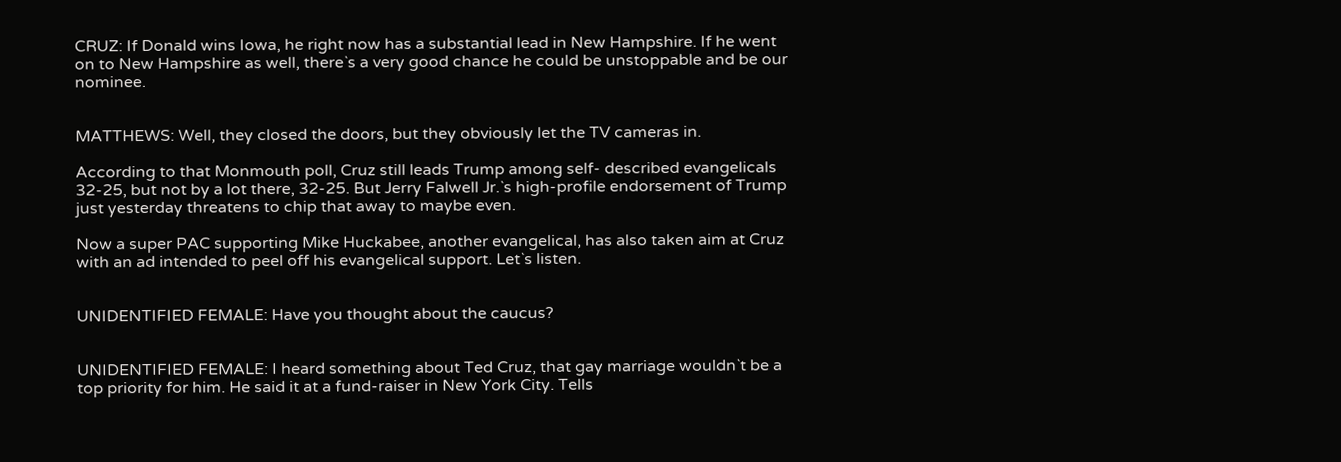CRUZ: If Donald wins Iowa, he right now has a substantial lead in New Hampshire. If he went on to New Hampshire as well, there`s a very good chance he could be unstoppable and be our nominee.


MATTHEWS: Well, they closed the doors, but they obviously let the TV cameras in.

According to that Monmouth poll, Cruz still leads Trump among self- described evangelicals 32-25, but not by a lot there, 32-25. But Jerry Falwell Jr.`s high-profile endorsement of Trump just yesterday threatens to chip that away to maybe even.

Now a super PAC supporting Mike Huckabee, another evangelical, has also taken aim at Cruz with an ad intended to peel off his evangelical support. Let`s listen.


UNIDENTIFIED FEMALE: Have you thought about the caucus?


UNIDENTIFIED FEMALE: I heard something about Ted Cruz, that gay marriage wouldn`t be a top priority for him. He said it at a fund-raiser in New York City. Tells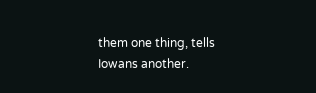them one thing, tells Iowans another.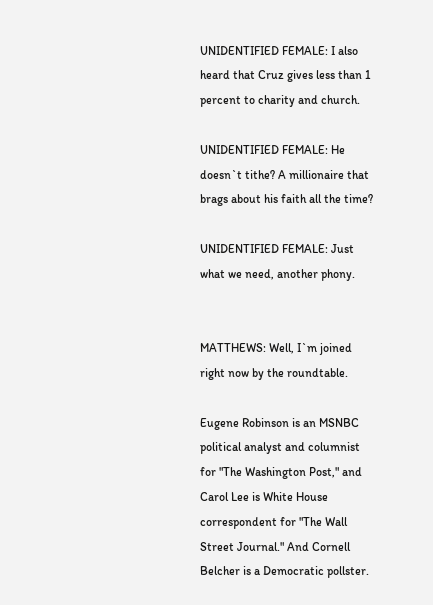UNIDENTIFIED FEMALE: I also heard that Cruz gives less than 1 percent to charity and church.

UNIDENTIFIED FEMALE: He doesn`t tithe? A millionaire that brags about his faith all the time?

UNIDENTIFIED FEMALE: Just what we need, another phony.


MATTHEWS: Well, I`m joined right now by the roundtable.

Eugene Robinson is an MSNBC political analyst and columnist for "The Washington Post," and Carol Lee is White House correspondent for "The Wall Street Journal." And Cornell Belcher is a Democratic pollster.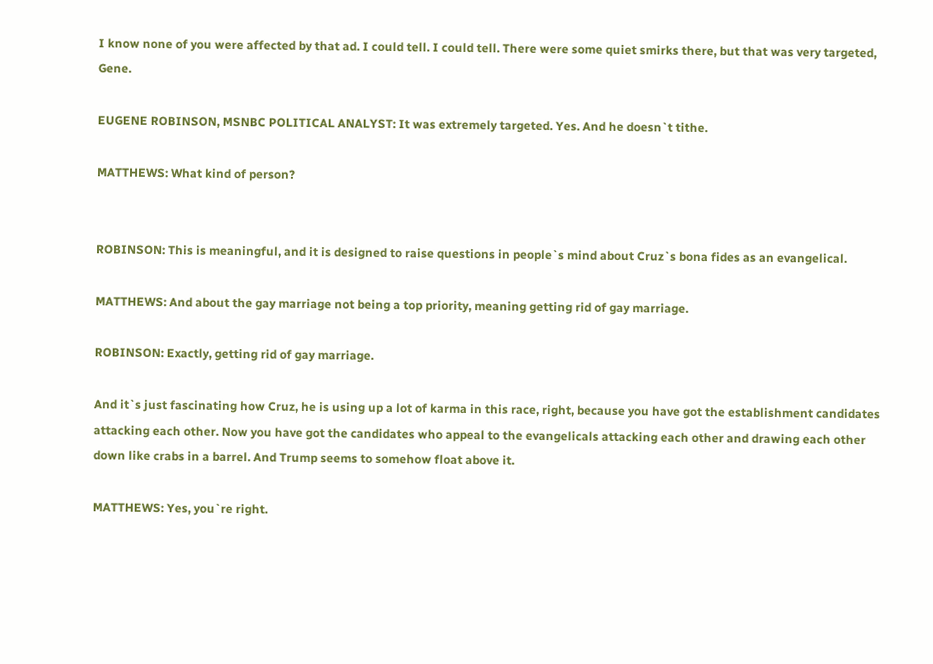I know none of you were affected by that ad. I could tell. I could tell. There were some quiet smirks there, but that was very targeted, Gene.

EUGENE ROBINSON, MSNBC POLITICAL ANALYST: It was extremely targeted. Yes. And he doesn`t tithe.

MATTHEWS: What kind of person?


ROBINSON: This is meaningful, and it is designed to raise questions in people`s mind about Cruz`s bona fides as an evangelical.

MATTHEWS: And about the gay marriage not being a top priority, meaning getting rid of gay marriage.

ROBINSON: Exactly, getting rid of gay marriage.

And it`s just fascinating how Cruz, he is using up a lot of karma in this race, right, because you have got the establishment candidates attacking each other. Now you have got the candidates who appeal to the evangelicals attacking each other and drawing each other down like crabs in a barrel. And Trump seems to somehow float above it.

MATTHEWS: Yes, you`re right.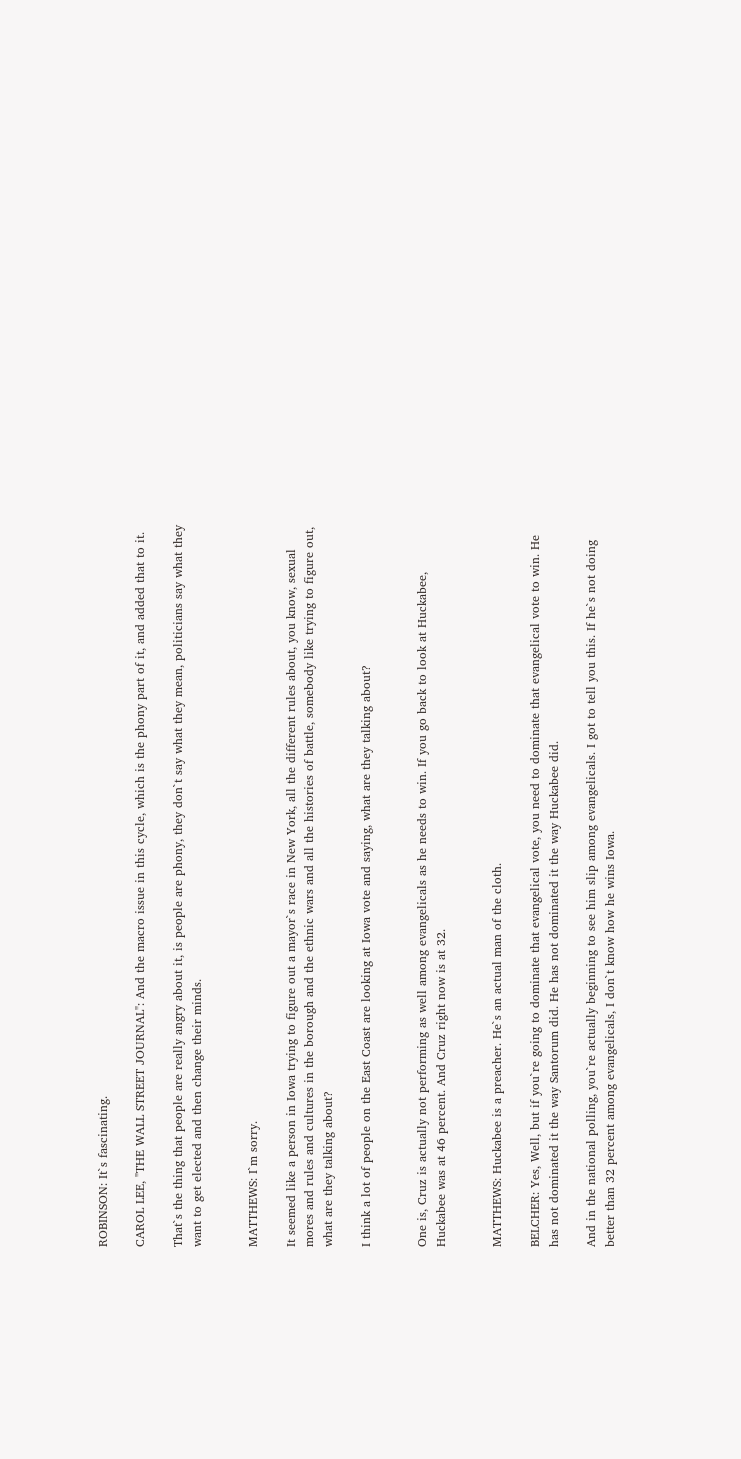ROBINSON: It`s fascinating.

CAROL LEE, "THE WALL STREET JOURNAL": And the macro issue in this cycle, which is the phony part of it, and added that to it.

That`s the thing that people are really angry about it, is people are phony, they don`t say what they mean, politicians say what they want to get elected and then change their minds.


MATTHEWS: I`m sorry.

It seemed like a person in Iowa trying to figure out a mayor`s race in New York, all the different rules about, you know, sexual mores and rules and cultures in the borough and the ethnic wars and all the histories of battle, somebody like trying to figure out, what are they talking about?

I think a lot of people on the East Coast are looking at Iowa vote and saying, what are they talking about?


One is, Cruz is actually not performing as well among evangelicals as he needs to win. If you go back to look at Huckabee, Huckabee was at 46 percent. And Cruz right now is at 32.


MATTHEWS: Huckabee is a preacher. He`s an actual man of the cloth.

BELCHER: Yes, Well, but if you`re going to dominate that evangelical vote, you need to dominate that evangelical vote to win. He has not dominated it the way Santorum did. He has not dominated it the way Huckabee did.

And in the national polling, you`re actually beginning to see him slip among evangelicals. I got to tell you this. If he`s not doing better than 32 percent among evangelicals, I don`t know how he wins Iowa.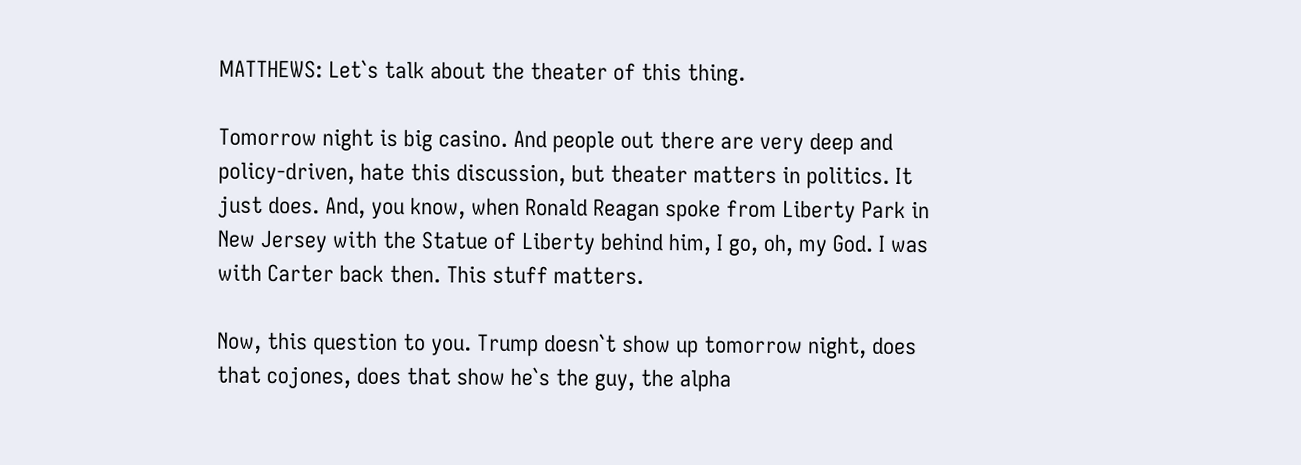MATTHEWS: Let`s talk about the theater of this thing.

Tomorrow night is big casino. And people out there are very deep and policy-driven, hate this discussion, but theater matters in politics. It just does. And, you know, when Ronald Reagan spoke from Liberty Park in New Jersey with the Statue of Liberty behind him, I go, oh, my God. I was with Carter back then. This stuff matters.

Now, this question to you. Trump doesn`t show up tomorrow night, does that cojones, does that show he`s the guy, the alpha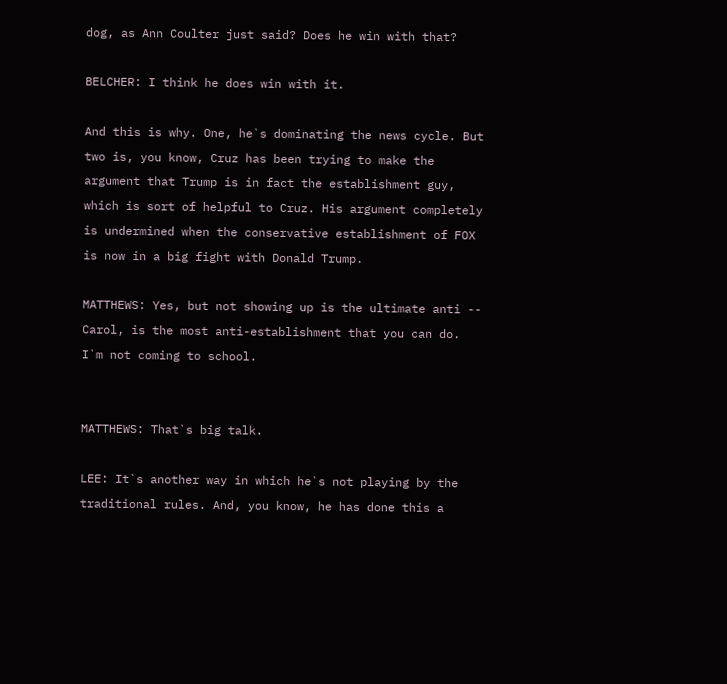dog, as Ann Coulter just said? Does he win with that?

BELCHER: I think he does win with it.

And this is why. One, he`s dominating the news cycle. But two is, you know, Cruz has been trying to make the argument that Trump is in fact the establishment guy, which is sort of helpful to Cruz. His argument completely is undermined when the conservative establishment of FOX is now in a big fight with Donald Trump.

MATTHEWS: Yes, but not showing up is the ultimate anti -- Carol, is the most anti-establishment that you can do. I`m not coming to school.


MATTHEWS: That`s big talk.

LEE: It`s another way in which he`s not playing by the traditional rules. And, you know, he has done this a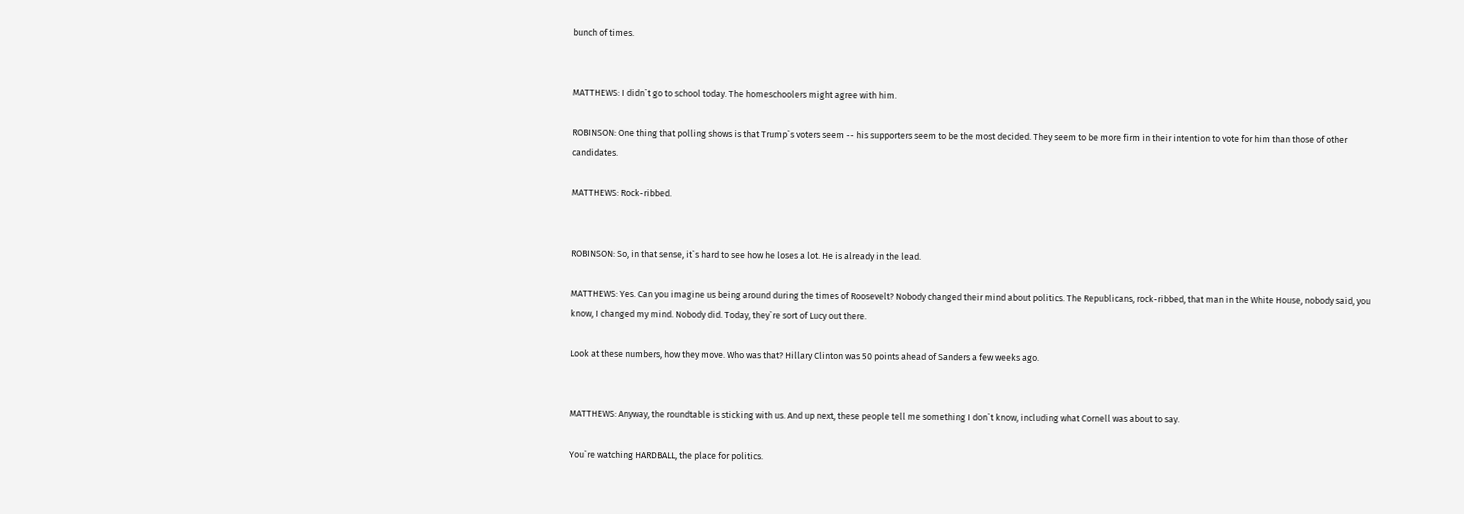bunch of times.


MATTHEWS: I didn`t go to school today. The homeschoolers might agree with him.

ROBINSON: One thing that polling shows is that Trump`s voters seem -- his supporters seem to be the most decided. They seem to be more firm in their intention to vote for him than those of other candidates.

MATTHEWS: Rock-ribbed.


ROBINSON: So, in that sense, it`s hard to see how he loses a lot. He is already in the lead.

MATTHEWS: Yes. Can you imagine us being around during the times of Roosevelt? Nobody changed their mind about politics. The Republicans, rock-ribbed, that man in the White House, nobody said, you know, I changed my mind. Nobody did. Today, they`re sort of Lucy out there.

Look at these numbers, how they move. Who was that? Hillary Clinton was 50 points ahead of Sanders a few weeks ago.


MATTHEWS: Anyway, the roundtable is sticking with us. And up next, these people tell me something I don`t know, including what Cornell was about to say.

You`re watching HARDBALL, the place for politics.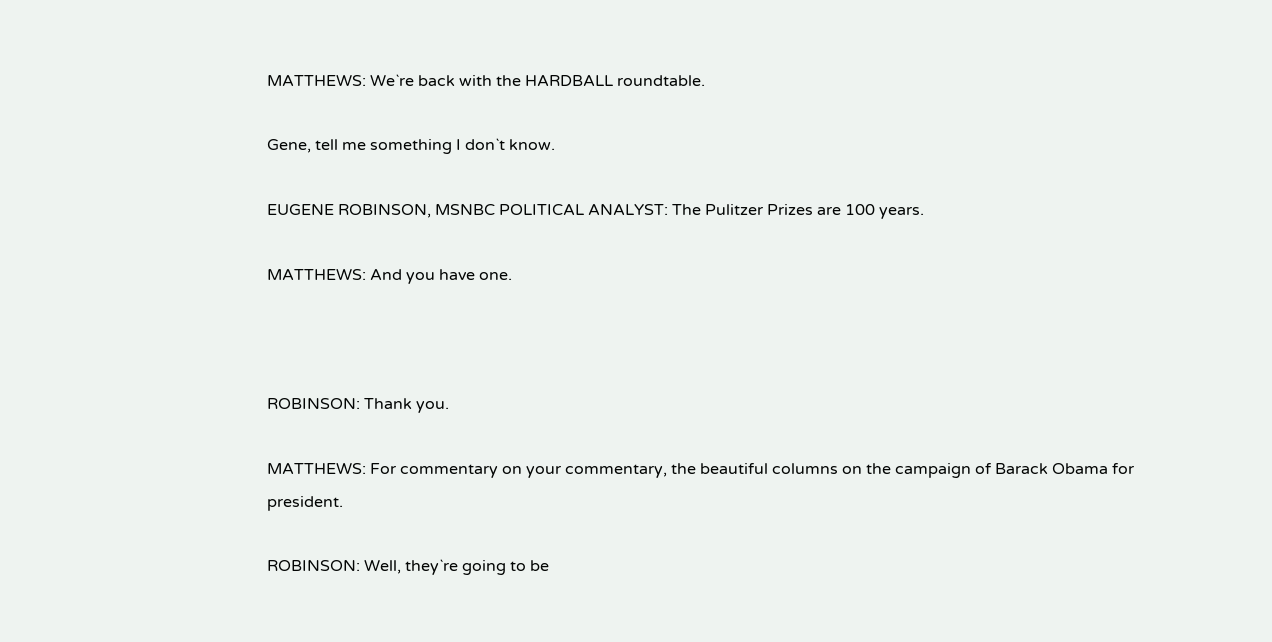MATTHEWS: We`re back with the HARDBALL roundtable.

Gene, tell me something I don`t know.

EUGENE ROBINSON, MSNBC POLITICAL ANALYST: The Pulitzer Prizes are 100 years.

MATTHEWS: And you have one.



ROBINSON: Thank you.

MATTHEWS: For commentary on your commentary, the beautiful columns on the campaign of Barack Obama for president.

ROBINSON: Well, they`re going to be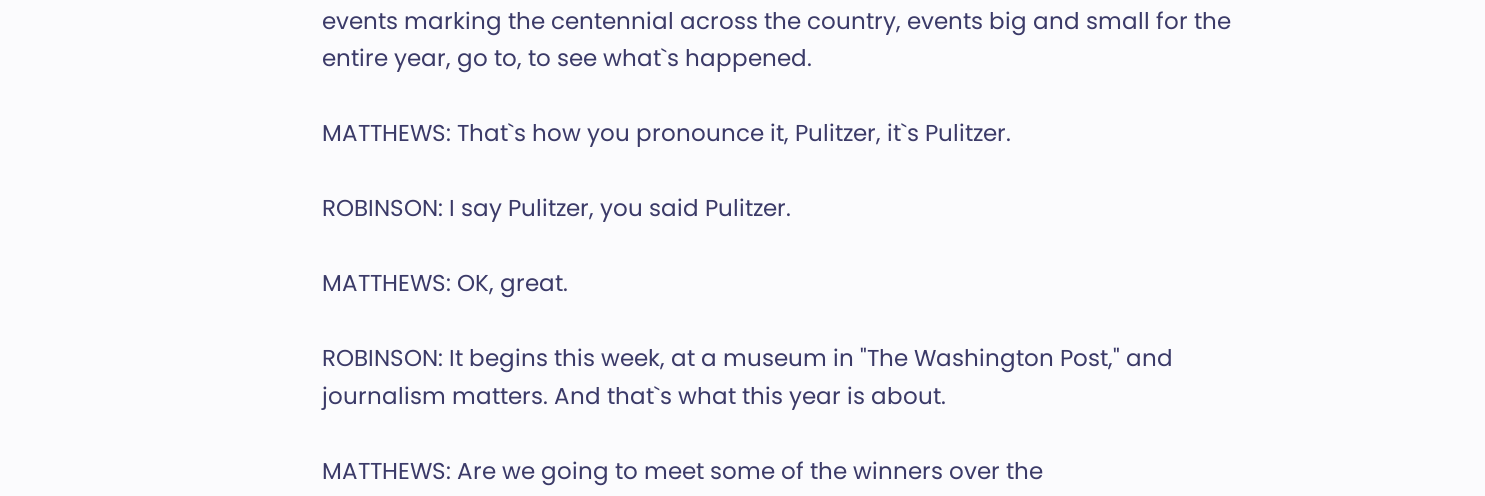events marking the centennial across the country, events big and small for the entire year, go to, to see what`s happened.

MATTHEWS: That`s how you pronounce it, Pulitzer, it`s Pulitzer.

ROBINSON: I say Pulitzer, you said Pulitzer.

MATTHEWS: OK, great.

ROBINSON: It begins this week, at a museum in "The Washington Post," and journalism matters. And that`s what this year is about.

MATTHEWS: Are we going to meet some of the winners over the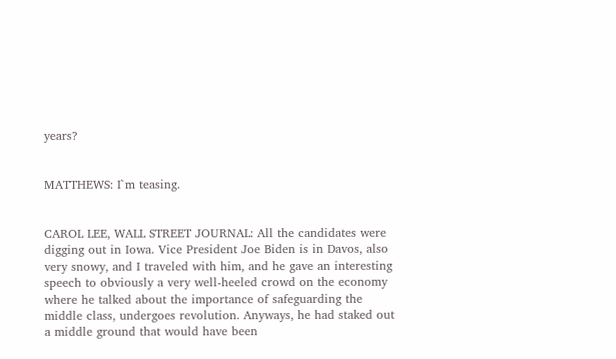years?


MATTHEWS: I`m teasing.


CAROL LEE, WALL STREET JOURNAL: All the candidates were digging out in Iowa. Vice President Joe Biden is in Davos, also very snowy, and I traveled with him, and he gave an interesting speech to obviously a very well-heeled crowd on the economy where he talked about the importance of safeguarding the middle class, undergoes revolution. Anyways, he had staked out a middle ground that would have been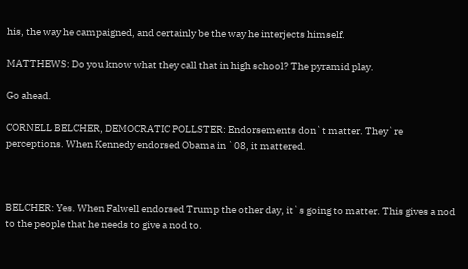his, the way he campaigned, and certainly be the way he interjects himself.

MATTHEWS: Do you know what they call that in high school? The pyramid play.

Go ahead.

CORNELL BELCHER, DEMOCRATIC POLLSTER: Endorsements don`t matter. They`re perceptions. When Kennedy endorsed Obama in `08, it mattered.



BELCHER: Yes. When Falwell endorsed Trump the other day, it`s going to matter. This gives a nod to the people that he needs to give a nod to.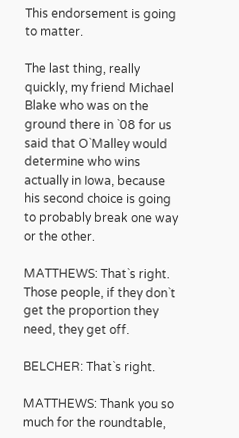This endorsement is going to matter.

The last thing, really quickly, my friend Michael Blake who was on the ground there in `08 for us said that O`Malley would determine who wins actually in Iowa, because his second choice is going to probably break one way or the other.

MATTHEWS: That`s right. Those people, if they don`t get the proportion they need, they get off.

BELCHER: That`s right.

MATTHEWS: Thank you so much for the roundtable,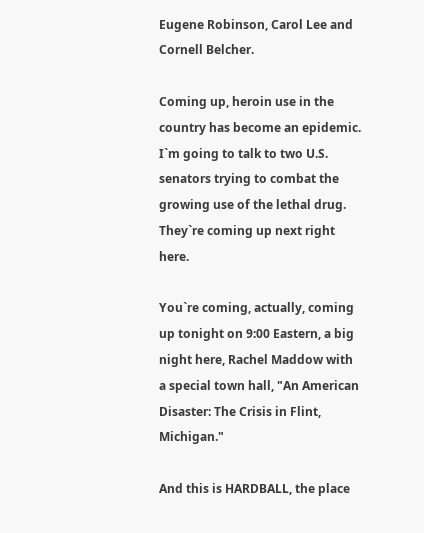Eugene Robinson, Carol Lee and Cornell Belcher.

Coming up, heroin use in the country has become an epidemic. I`m going to talk to two U.S. senators trying to combat the growing use of the lethal drug. They`re coming up next right here.

You`re coming, actually, coming up tonight on 9:00 Eastern, a big night here, Rachel Maddow with a special town hall, "An American Disaster: The Crisis in Flint, Michigan."

And this is HARDBALL, the place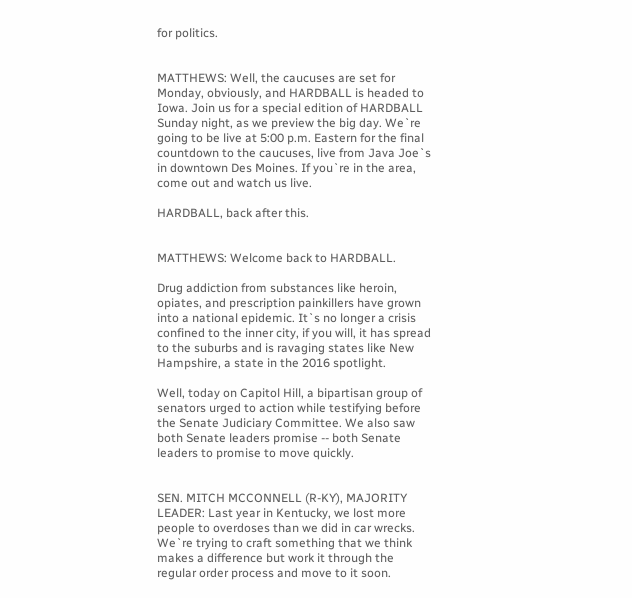for politics.


MATTHEWS: Well, the caucuses are set for Monday, obviously, and HARDBALL is headed to Iowa. Join us for a special edition of HARDBALL Sunday night, as we preview the big day. We`re going to be live at 5:00 p.m. Eastern for the final countdown to the caucuses, live from Java Joe`s in downtown Des Moines. If you`re in the area, come out and watch us live.

HARDBALL, back after this.


MATTHEWS: Welcome back to HARDBALL.

Drug addiction from substances like heroin, opiates, and prescription painkillers have grown into a national epidemic. It`s no longer a crisis confined to the inner city, if you will, it has spread to the suburbs and is ravaging states like New Hampshire, a state in the 2016 spotlight.

Well, today on Capitol Hill, a bipartisan group of senators urged to action while testifying before the Senate Judiciary Committee. We also saw both Senate leaders promise -- both Senate leaders to promise to move quickly.


SEN. MITCH MCCONNELL (R-KY), MAJORITY LEADER: Last year in Kentucky, we lost more people to overdoses than we did in car wrecks. We`re trying to craft something that we think makes a difference but work it through the regular order process and move to it soon.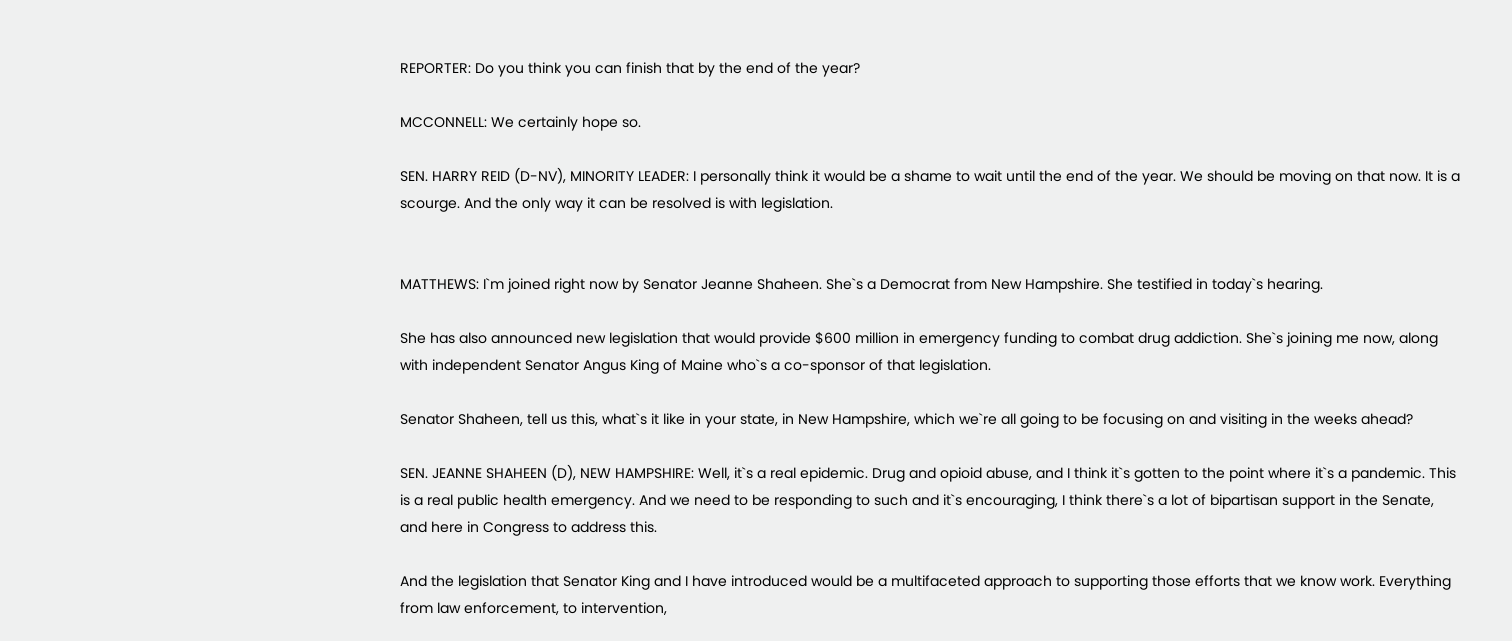REPORTER: Do you think you can finish that by the end of the year?

MCCONNELL: We certainly hope so.

SEN. HARRY REID (D-NV), MINORITY LEADER: I personally think it would be a shame to wait until the end of the year. We should be moving on that now. It is a scourge. And the only way it can be resolved is with legislation.


MATTHEWS: I`m joined right now by Senator Jeanne Shaheen. She`s a Democrat from New Hampshire. She testified in today`s hearing.

She has also announced new legislation that would provide $600 million in emergency funding to combat drug addiction. She`s joining me now, along with independent Senator Angus King of Maine who`s a co-sponsor of that legislation.

Senator Shaheen, tell us this, what`s it like in your state, in New Hampshire, which we`re all going to be focusing on and visiting in the weeks ahead?

SEN. JEANNE SHAHEEN (D), NEW HAMPSHIRE: Well, it`s a real epidemic. Drug and opioid abuse, and I think it`s gotten to the point where it`s a pandemic. This is a real public health emergency. And we need to be responding to such and it`s encouraging, I think there`s a lot of bipartisan support in the Senate, and here in Congress to address this.

And the legislation that Senator King and I have introduced would be a multifaceted approach to supporting those efforts that we know work. Everything from law enforcement, to intervention,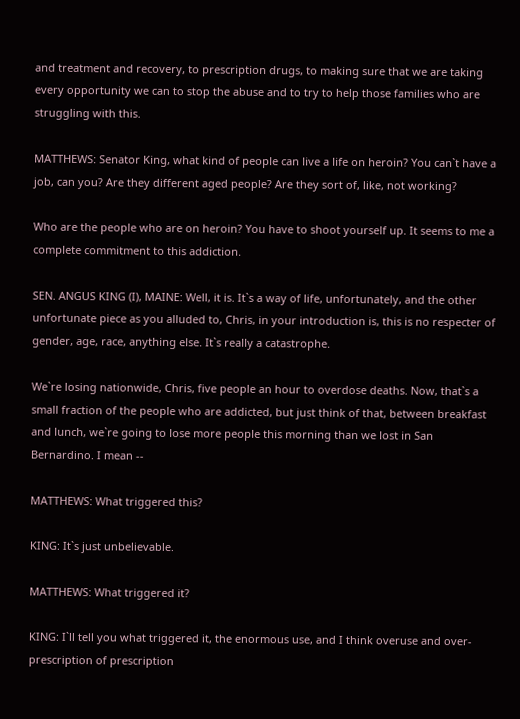and treatment and recovery, to prescription drugs, to making sure that we are taking every opportunity we can to stop the abuse and to try to help those families who are struggling with this.

MATTHEWS: Senator King, what kind of people can live a life on heroin? You can`t have a job, can you? Are they different aged people? Are they sort of, like, not working?

Who are the people who are on heroin? You have to shoot yourself up. It seems to me a complete commitment to this addiction.

SEN. ANGUS KING (I), MAINE: Well, it is. It`s a way of life, unfortunately, and the other unfortunate piece as you alluded to, Chris, in your introduction is, this is no respecter of gender, age, race, anything else. It`s really a catastrophe.

We`re losing nationwide, Chris, five people an hour to overdose deaths. Now, that`s a small fraction of the people who are addicted, but just think of that, between breakfast and lunch, we`re going to lose more people this morning than we lost in San Bernardino. I mean --

MATTHEWS: What triggered this?

KING: It`s just unbelievable.

MATTHEWS: What triggered it?

KING: I`ll tell you what triggered it, the enormous use, and I think overuse and over-prescription of prescription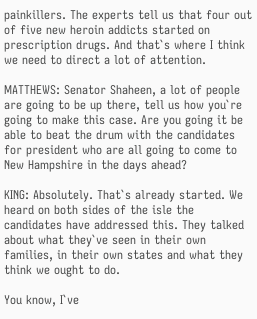painkillers. The experts tell us that four out of five new heroin addicts started on prescription drugs. And that`s where I think we need to direct a lot of attention.

MATTHEWS: Senator Shaheen, a lot of people are going to be up there, tell us how you`re going to make this case. Are you going it be able to beat the drum with the candidates for president who are all going to come to New Hampshire in the days ahead?

KING: Absolutely. That`s already started. We heard on both sides of the isle the candidates have addressed this. They talked about what they`ve seen in their own families, in their own states and what they think we ought to do.

You know, I`ve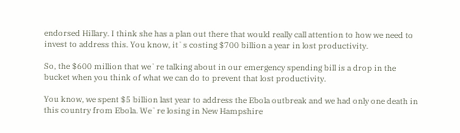endorsed Hillary. I think she has a plan out there that would really call attention to how we need to invest to address this. You know, it`s costing $700 billion a year in lost productivity.

So, the $600 million that we`re talking about in our emergency spending bill is a drop in the bucket when you think of what we can do to prevent that lost productivity.

You know, we spent $5 billion last year to address the Ebola outbreak and we had only one death in this country from Ebola. We`re losing in New Hampshire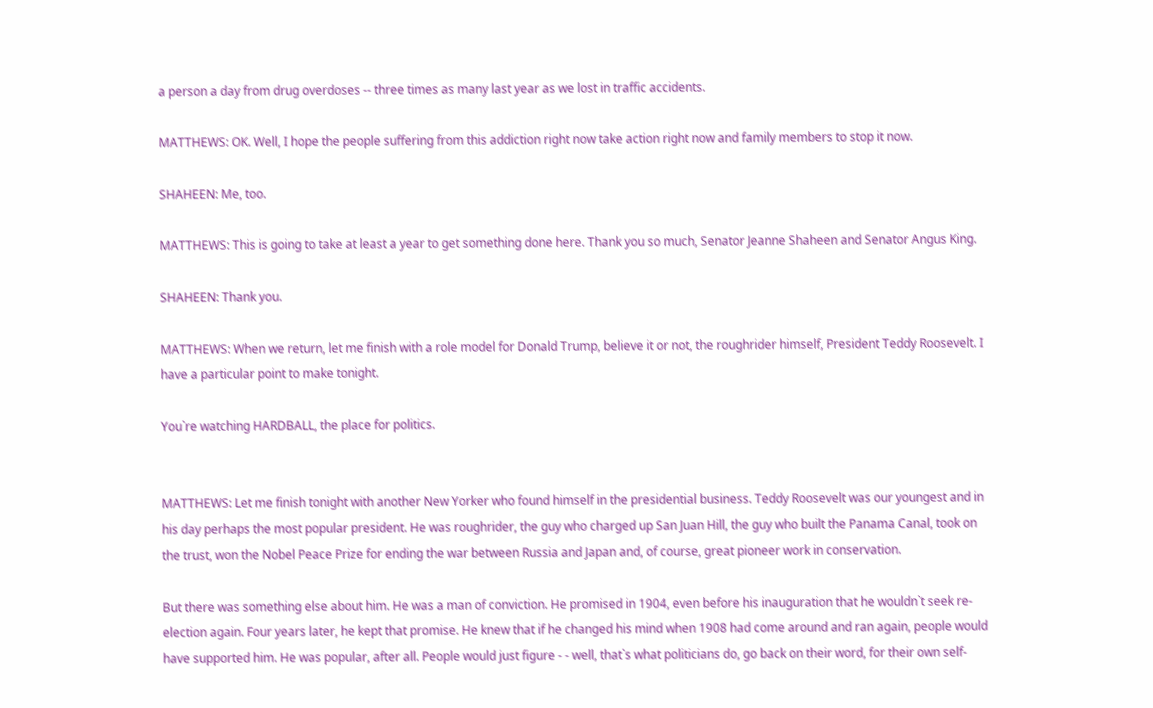a person a day from drug overdoses -- three times as many last year as we lost in traffic accidents.

MATTHEWS: OK. Well, I hope the people suffering from this addiction right now take action right now and family members to stop it now.

SHAHEEN: Me, too.

MATTHEWS: This is going to take at least a year to get something done here. Thank you so much, Senator Jeanne Shaheen and Senator Angus King.

SHAHEEN: Thank you.

MATTHEWS: When we return, let me finish with a role model for Donald Trump, believe it or not, the roughrider himself, President Teddy Roosevelt. I have a particular point to make tonight.

You`re watching HARDBALL, the place for politics.


MATTHEWS: Let me finish tonight with another New Yorker who found himself in the presidential business. Teddy Roosevelt was our youngest and in his day perhaps the most popular president. He was roughrider, the guy who charged up San Juan Hill, the guy who built the Panama Canal, took on the trust, won the Nobel Peace Prize for ending the war between Russia and Japan and, of course, great pioneer work in conservation.

But there was something else about him. He was a man of conviction. He promised in 1904, even before his inauguration that he wouldn`t seek re- election again. Four years later, he kept that promise. He knew that if he changed his mind when 1908 had come around and ran again, people would have supported him. He was popular, after all. People would just figure - - well, that`s what politicians do, go back on their word, for their own self-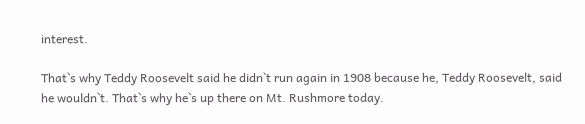interest.

That`s why Teddy Roosevelt said he didn`t run again in 1908 because he, Teddy Roosevelt, said he wouldn`t. That`s why he`s up there on Mt. Rushmore today.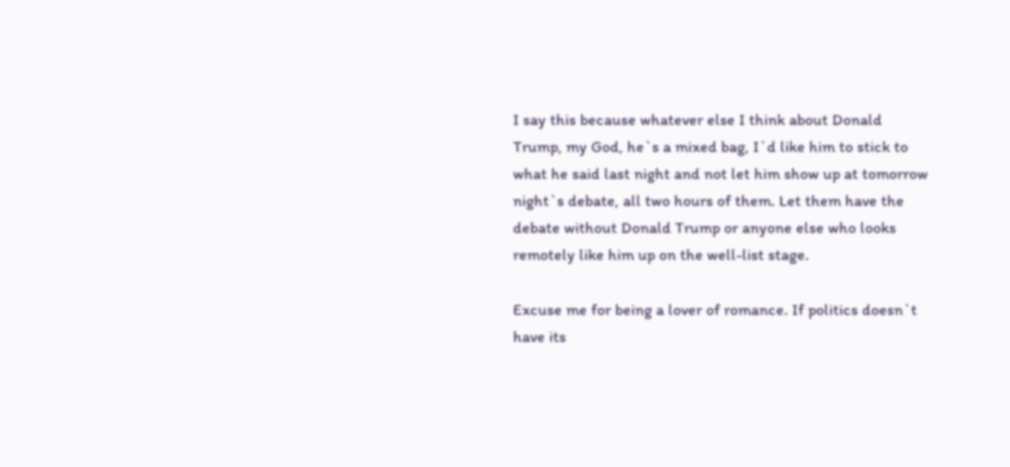I say this because whatever else I think about Donald Trump, my God, he`s a mixed bag, I`d like him to stick to what he said last night and not let him show up at tomorrow night`s debate, all two hours of them. Let them have the debate without Donald Trump or anyone else who looks remotely like him up on the well-list stage.

Excuse me for being a lover of romance. If politics doesn`t have its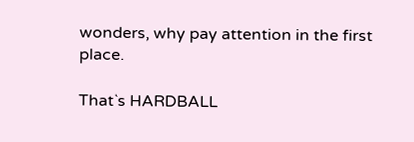wonders, why pay attention in the first place.

That`s HARDBALL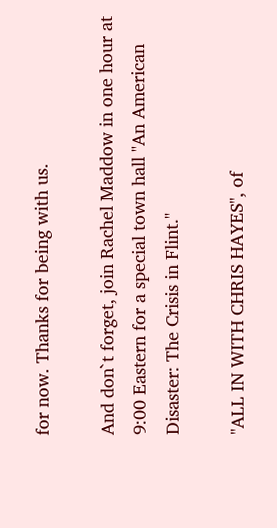for now. Thanks for being with us.

And don`t forget, join Rachel Maddow in one hour at 9:00 Eastern for a special town hall "An American Disaster: The Crisis in Flint."

"ALL IN WITH CHRIS HAYES", of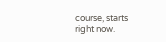course, starts right now.